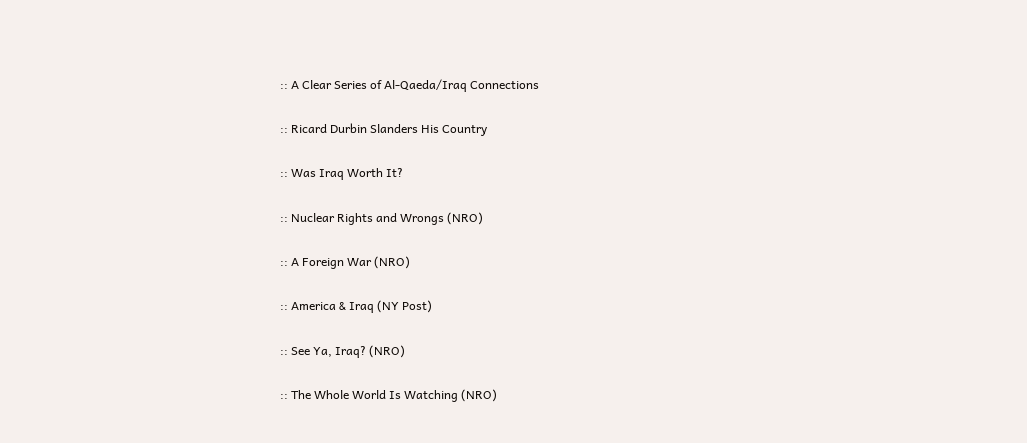:: A Clear Series of Al-Qaeda/Iraq Connections

:: Ricard Durbin Slanders His Country

:: Was Iraq Worth It?

:: Nuclear Rights and Wrongs (NRO)

:: A Foreign War (NRO)

:: America & Iraq (NY Post)

:: See Ya, Iraq? (NRO)

:: The Whole World Is Watching (NRO)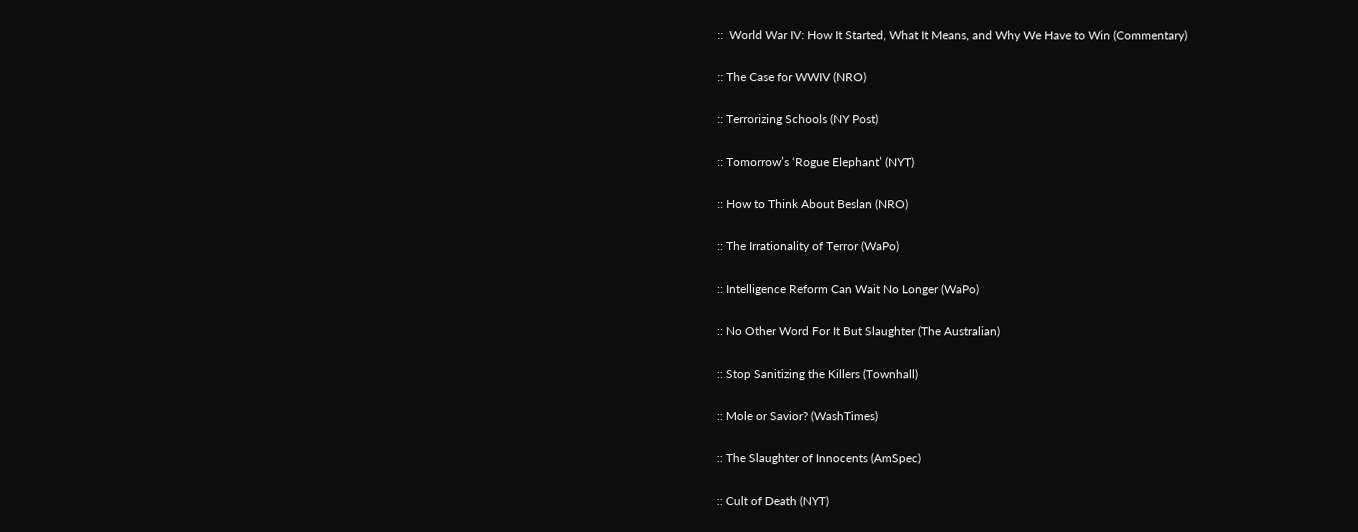::  World War IV: How It Started, What It Means, and Why We Have to Win (Commentary)

:: The Case for WWIV (NRO)

:: Terrorizing Schools (NY Post)

:: Tomorrow’s ‘Rogue Elephant’ (NYT)

:: How to Think About Beslan (NRO)

:: The Irrationality of Terror (WaPo)

:: Intelligence Reform Can Wait No Longer (WaPo)

:: No Other Word For It But Slaughter (The Australian)

:: Stop Sanitizing the Killers (Townhall)

:: Mole or Savior? (WashTimes)

:: The Slaughter of Innocents (AmSpec)

:: Cult of Death (NYT)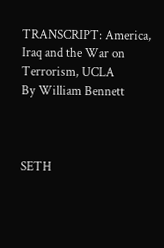TRANSCRIPT: America, Iraq and the War on Terrorism, UCLA
By William Bennett



SETH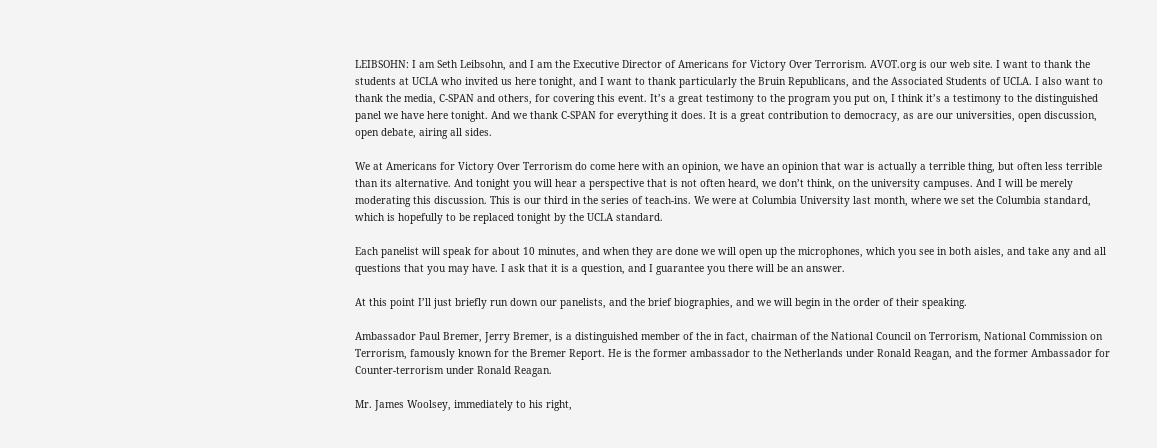LEIBSOHN: I am Seth Leibsohn, and I am the Executive Director of Americans for Victory Over Terrorism. AVOT.org is our web site. I want to thank the students at UCLA who invited us here tonight, and I want to thank particularly the Bruin Republicans, and the Associated Students of UCLA. I also want to thank the media, C-SPAN and others, for covering this event. It’s a great testimony to the program you put on, I think it’s a testimony to the distinguished panel we have here tonight. And we thank C-SPAN for everything it does. It is a great contribution to democracy, as are our universities, open discussion, open debate, airing all sides.

We at Americans for Victory Over Terrorism do come here with an opinion, we have an opinion that war is actually a terrible thing, but often less terrible than its alternative. And tonight you will hear a perspective that is not often heard, we don’t think, on the university campuses. And I will be merely moderating this discussion. This is our third in the series of teach-ins. We were at Columbia University last month, where we set the Columbia standard, which is hopefully to be replaced tonight by the UCLA standard.

Each panelist will speak for about 10 minutes, and when they are done we will open up the microphones, which you see in both aisles, and take any and all questions that you may have. I ask that it is a question, and I guarantee you there will be an answer.

At this point I’ll just briefly run down our panelists, and the brief biographies, and we will begin in the order of their speaking.

Ambassador Paul Bremer, Jerry Bremer, is a distinguished member of the in fact, chairman of the National Council on Terrorism, National Commission on Terrorism, famously known for the Bremer Report. He is the former ambassador to the Netherlands under Ronald Reagan, and the former Ambassador for Counter-terrorism under Ronald Reagan.

Mr. James Woolsey, immediately to his right,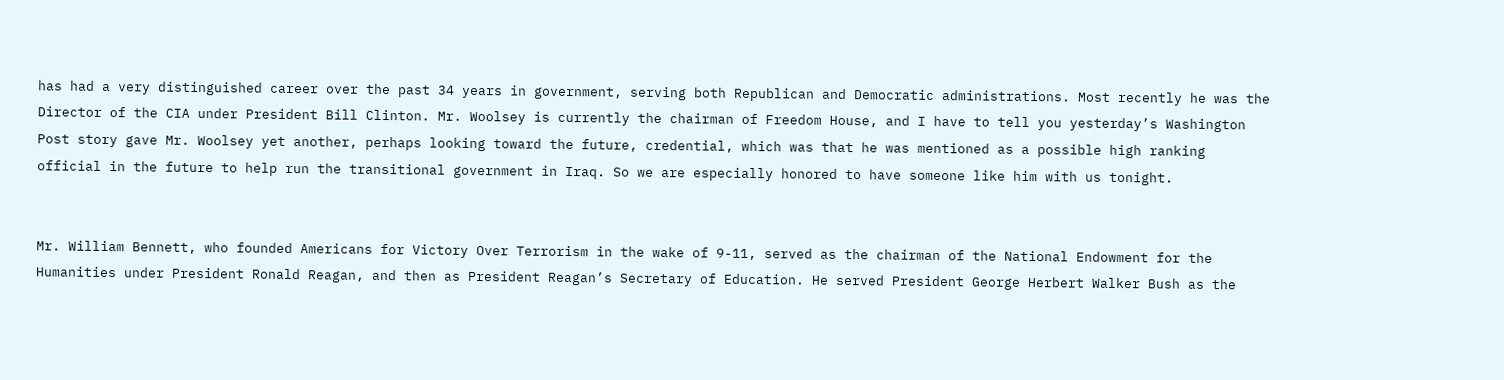has had a very distinguished career over the past 34 years in government, serving both Republican and Democratic administrations. Most recently he was the Director of the CIA under President Bill Clinton. Mr. Woolsey is currently the chairman of Freedom House, and I have to tell you yesterday’s Washington Post story gave Mr. Woolsey yet another, perhaps looking toward the future, credential, which was that he was mentioned as a possible high ranking official in the future to help run the transitional government in Iraq. So we are especially honored to have someone like him with us tonight.


Mr. William Bennett, who founded Americans for Victory Over Terrorism in the wake of 9-11, served as the chairman of the National Endowment for the Humanities under President Ronald Reagan, and then as President Reagan’s Secretary of Education. He served President George Herbert Walker Bush as the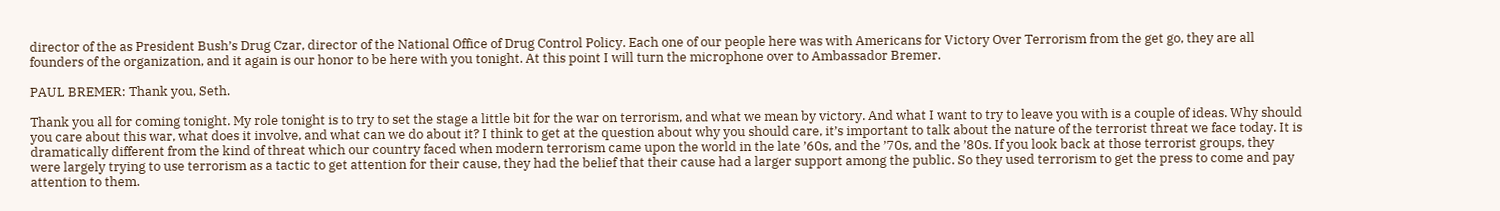director of the as President Bush’s Drug Czar, director of the National Office of Drug Control Policy. Each one of our people here was with Americans for Victory Over Terrorism from the get go, they are all founders of the organization, and it again is our honor to be here with you tonight. At this point I will turn the microphone over to Ambassador Bremer.

PAUL BREMER: Thank you, Seth.

Thank you all for coming tonight. My role tonight is to try to set the stage a little bit for the war on terrorism, and what we mean by victory. And what I want to try to leave you with is a couple of ideas. Why should you care about this war, what does it involve, and what can we do about it? I think to get at the question about why you should care, it’s important to talk about the nature of the terrorist threat we face today. It is dramatically different from the kind of threat which our country faced when modern terrorism came upon the world in the late ’60s, and the ’70s, and the ’80s. If you look back at those terrorist groups, they were largely trying to use terrorism as a tactic to get attention for their cause, they had the belief that their cause had a larger support among the public. So they used terrorism to get the press to come and pay attention to them.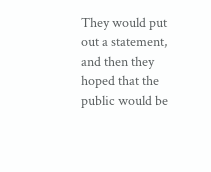They would put out a statement, and then they hoped that the public would be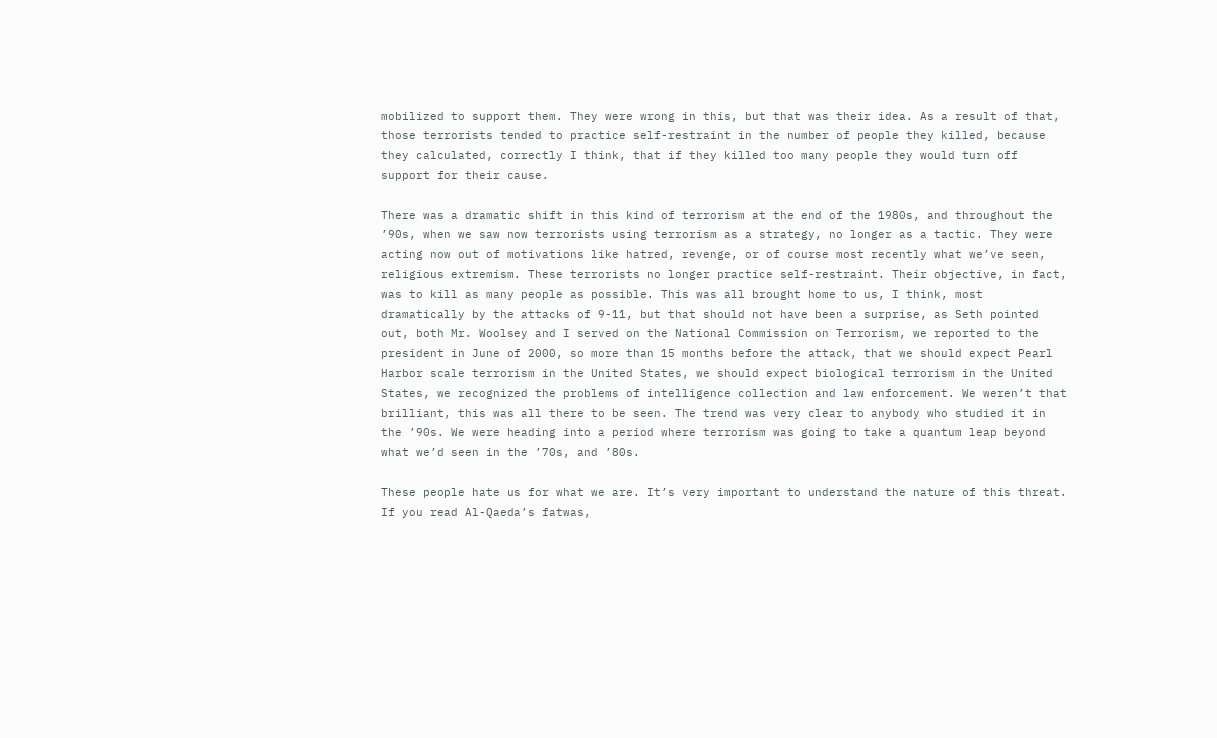mobilized to support them. They were wrong in this, but that was their idea. As a result of that, those terrorists tended to practice self-restraint in the number of people they killed, because they calculated, correctly I think, that if they killed too many people they would turn off support for their cause.

There was a dramatic shift in this kind of terrorism at the end of the 1980s, and throughout the ’90s, when we saw now terrorists using terrorism as a strategy, no longer as a tactic. They were acting now out of motivations like hatred, revenge, or of course most recently what we’ve seen, religious extremism. These terrorists no longer practice self-restraint. Their objective, in fact, was to kill as many people as possible. This was all brought home to us, I think, most dramatically by the attacks of 9-11, but that should not have been a surprise, as Seth pointed out, both Mr. Woolsey and I served on the National Commission on Terrorism, we reported to the president in June of 2000, so more than 15 months before the attack, that we should expect Pearl Harbor scale terrorism in the United States, we should expect biological terrorism in the United States, we recognized the problems of intelligence collection and law enforcement. We weren’t that brilliant, this was all there to be seen. The trend was very clear to anybody who studied it in the ’90s. We were heading into a period where terrorism was going to take a quantum leap beyond what we’d seen in the ’70s, and ’80s.

These people hate us for what we are. It’s very important to understand the nature of this threat. If you read Al-Qaeda’s fatwas,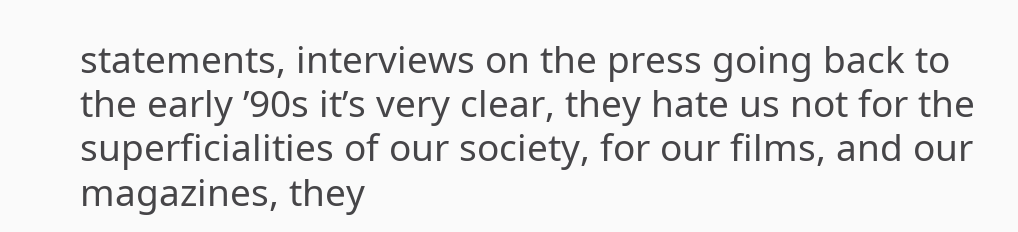statements, interviews on the press going back to the early ’90s it’s very clear, they hate us not for the superficialities of our society, for our films, and our magazines, they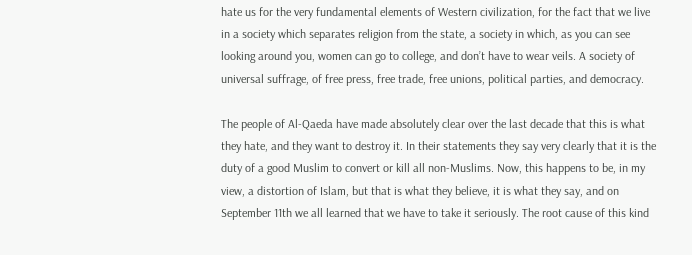hate us for the very fundamental elements of Western civilization, for the fact that we live in a society which separates religion from the state, a society in which, as you can see looking around you, women can go to college, and don’t have to wear veils. A society of universal suffrage, of free press, free trade, free unions, political parties, and democracy.

The people of Al-Qaeda have made absolutely clear over the last decade that this is what they hate, and they want to destroy it. In their statements they say very clearly that it is the duty of a good Muslim to convert or kill all non-Muslims. Now, this happens to be, in my view, a distortion of Islam, but that is what they believe, it is what they say, and on September 11th we all learned that we have to take it seriously. The root cause of this kind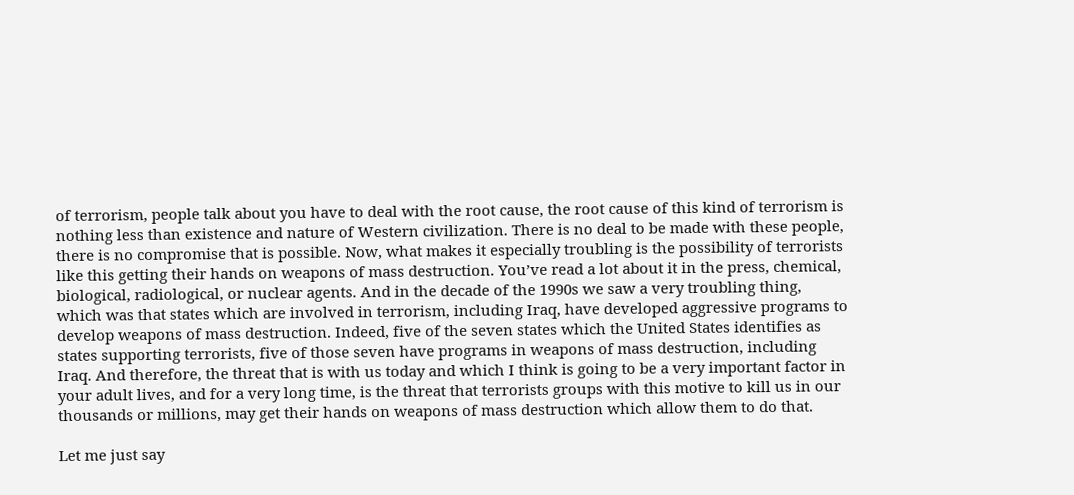of terrorism, people talk about you have to deal with the root cause, the root cause of this kind of terrorism is nothing less than existence and nature of Western civilization. There is no deal to be made with these people, there is no compromise that is possible. Now, what makes it especially troubling is the possibility of terrorists like this getting their hands on weapons of mass destruction. You’ve read a lot about it in the press, chemical, biological, radiological, or nuclear agents. And in the decade of the 1990s we saw a very troubling thing, which was that states which are involved in terrorism, including Iraq, have developed aggressive programs to develop weapons of mass destruction. Indeed, five of the seven states which the United States identifies as states supporting terrorists, five of those seven have programs in weapons of mass destruction, including Iraq. And therefore, the threat that is with us today and which I think is going to be a very important factor in your adult lives, and for a very long time, is the threat that terrorists groups with this motive to kill us in our thousands or millions, may get their hands on weapons of mass destruction which allow them to do that.

Let me just say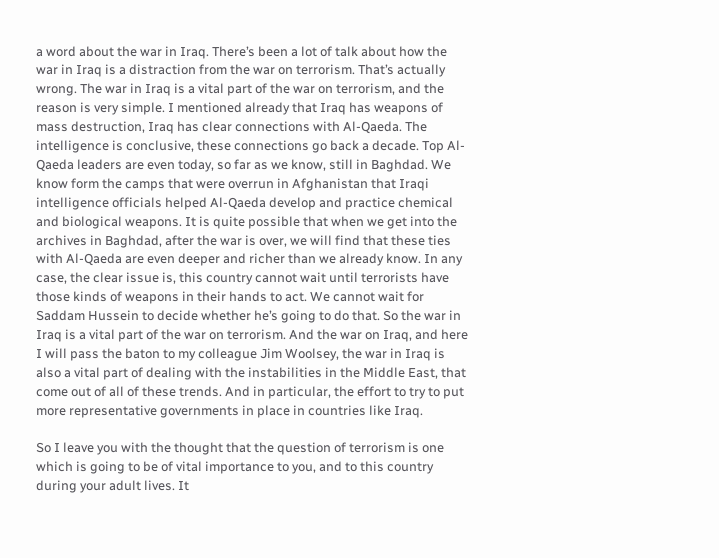a word about the war in Iraq. There’s been a lot of talk about how the war in Iraq is a distraction from the war on terrorism. That’s actually wrong. The war in Iraq is a vital part of the war on terrorism, and the reason is very simple. I mentioned already that Iraq has weapons of mass destruction, Iraq has clear connections with Al-Qaeda. The intelligence is conclusive, these connections go back a decade. Top Al-Qaeda leaders are even today, so far as we know, still in Baghdad. We know form the camps that were overrun in Afghanistan that Iraqi intelligence officials helped Al-Qaeda develop and practice chemical and biological weapons. It is quite possible that when we get into the archives in Baghdad, after the war is over, we will find that these ties with Al-Qaeda are even deeper and richer than we already know. In any case, the clear issue is, this country cannot wait until terrorists have those kinds of weapons in their hands to act. We cannot wait for Saddam Hussein to decide whether he’s going to do that. So the war in Iraq is a vital part of the war on terrorism. And the war on Iraq, and here I will pass the baton to my colleague Jim Woolsey, the war in Iraq is also a vital part of dealing with the instabilities in the Middle East, that come out of all of these trends. And in particular, the effort to try to put more representative governments in place in countries like Iraq.

So I leave you with the thought that the question of terrorism is one which is going to be of vital importance to you, and to this country during your adult lives. It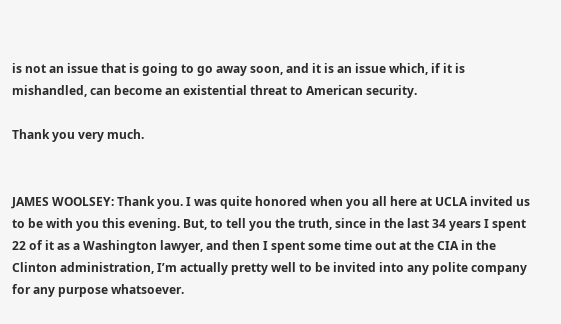is not an issue that is going to go away soon, and it is an issue which, if it is mishandled, can become an existential threat to American security.

Thank you very much.


JAMES WOOLSEY: Thank you. I was quite honored when you all here at UCLA invited us to be with you this evening. But, to tell you the truth, since in the last 34 years I spent 22 of it as a Washington lawyer, and then I spent some time out at the CIA in the Clinton administration, I’m actually pretty well to be invited into any polite company for any purpose whatsoever.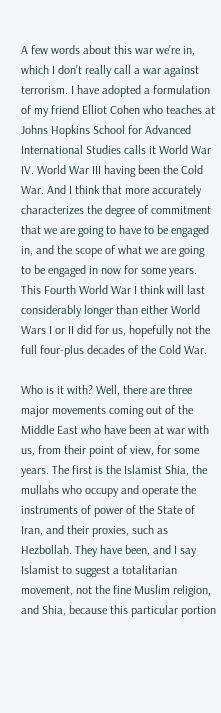A few words about this war we’re in, which I don’t really call a war against terrorism. I have adopted a formulation of my friend Elliot Cohen who teaches at Johns Hopkins School for Advanced International Studies calls it World War IV. World War III having been the Cold War. And I think that more accurately characterizes the degree of commitment that we are going to have to be engaged in, and the scope of what we are going to be engaged in now for some years. This Fourth World War I think will last considerably longer than either World Wars I or II did for us, hopefully not the full four-plus decades of the Cold War.

Who is it with? Well, there are three major movements coming out of the Middle East who have been at war with us, from their point of view, for some years. The first is the Islamist Shia, the mullahs who occupy and operate the instruments of power of the State of Iran, and their proxies, such as Hezbollah. They have been, and I say Islamist to suggest a totalitarian movement, not the fine Muslim religion, and Shia, because this particular portion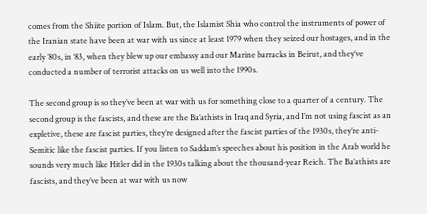comes from the Shiite portion of Islam. But, the Islamist Shia who control the instruments of power of the Iranian state have been at war with us since at least 1979 when they seized our hostages, and in the early ’80s, in ‘83, when they blew up our embassy and our Marine barracks in Beirut, and they’ve conducted a number of terrorist attacks on us well into the 1990s.

The second group is so they’ve been at war with us for something close to a quarter of a century. The second group is the fascists, and these are the Ba’athists in Iraq and Syria, and I’m not using fascist as an expletive, these are fascist parties, they’re designed after the fascist parties of the 1930s, they’re anti-Semitic like the fascist parties. If you listen to Saddam’s speeches about his position in the Arab world he sounds very much like Hitler did in the 1930s talking about the thousand-year Reich. The Ba’athists are fascists, and they’ve been at war with us now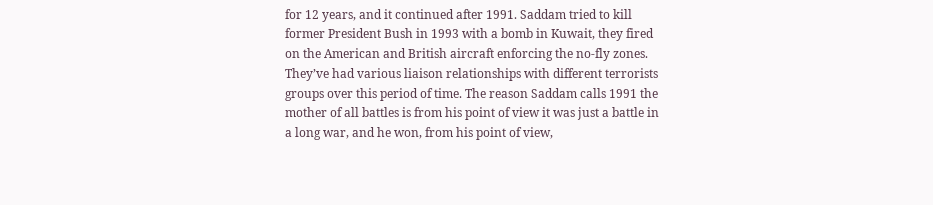for 12 years, and it continued after 1991. Saddam tried to kill former President Bush in 1993 with a bomb in Kuwait, they fired on the American and British aircraft enforcing the no-fly zones. They’ve had various liaison relationships with different terrorists groups over this period of time. The reason Saddam calls 1991 the mother of all battles is from his point of view it was just a battle in a long war, and he won, from his point of view,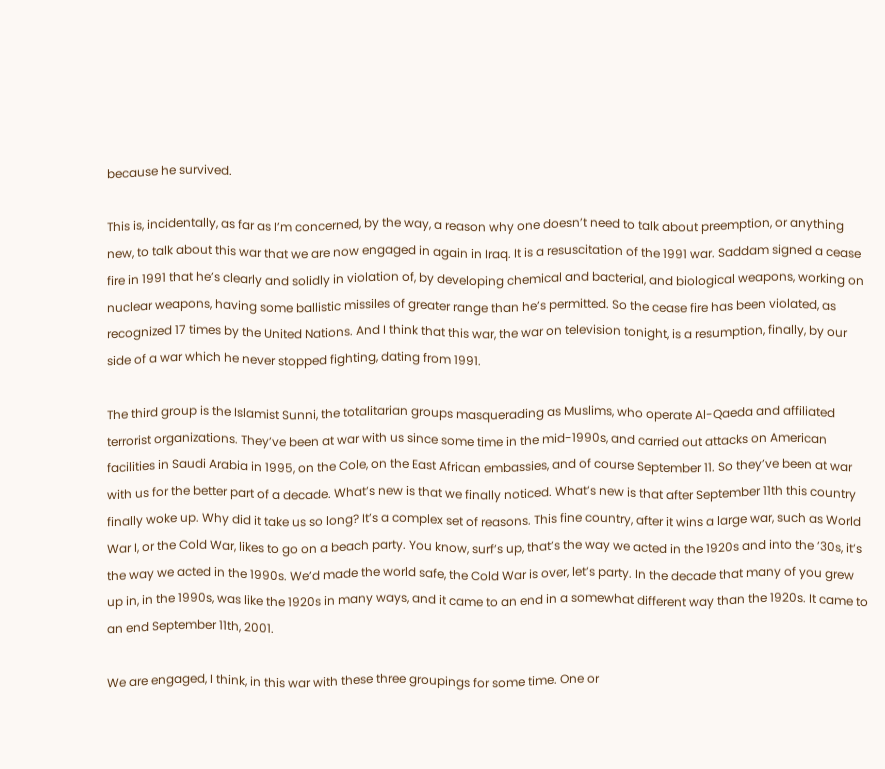because he survived.

This is, incidentally, as far as I’m concerned, by the way, a reason why one doesn’t need to talk about preemption, or anything new, to talk about this war that we are now engaged in again in Iraq. It is a resuscitation of the 1991 war. Saddam signed a cease fire in 1991 that he’s clearly and solidly in violation of, by developing chemical and bacterial, and biological weapons, working on nuclear weapons, having some ballistic missiles of greater range than he’s permitted. So the cease fire has been violated, as recognized 17 times by the United Nations. And I think that this war, the war on television tonight, is a resumption, finally, by our side of a war which he never stopped fighting, dating from 1991.

The third group is the Islamist Sunni, the totalitarian groups masquerading as Muslims, who operate Al-Qaeda and affiliated terrorist organizations. They’ve been at war with us since some time in the mid-1990s, and carried out attacks on American facilities in Saudi Arabia in 1995, on the Cole, on the East African embassies, and of course September 11. So they’ve been at war with us for the better part of a decade. What’s new is that we finally noticed. What’s new is that after September 11th this country finally woke up. Why did it take us so long? It’s a complex set of reasons. This fine country, after it wins a large war, such as World War I, or the Cold War, likes to go on a beach party. You know, surf’s up, that’s the way we acted in the 1920s and into the ’30s, it’s the way we acted in the 1990s. We’d made the world safe, the Cold War is over, let’s party. In the decade that many of you grew up in, in the 1990s, was like the 1920s in many ways, and it came to an end in a somewhat different way than the 1920s. It came to an end September 11th, 2001.

We are engaged, I think, in this war with these three groupings for some time. One or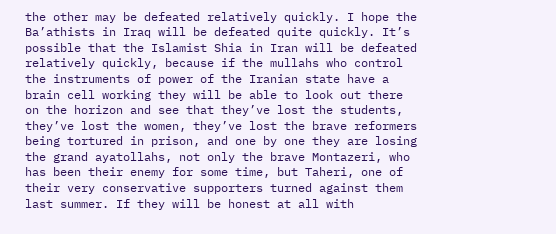the other may be defeated relatively quickly. I hope the Ba’athists in Iraq will be defeated quite quickly. It’s possible that the Islamist Shia in Iran will be defeated relatively quickly, because if the mullahs who control the instruments of power of the Iranian state have a brain cell working they will be able to look out there on the horizon and see that they’ve lost the students, they’ve lost the women, they’ve lost the brave reformers being tortured in prison, and one by one they are losing the grand ayatollahs, not only the brave Montazeri, who has been their enemy for some time, but Taheri, one of their very conservative supporters turned against them last summer. If they will be honest at all with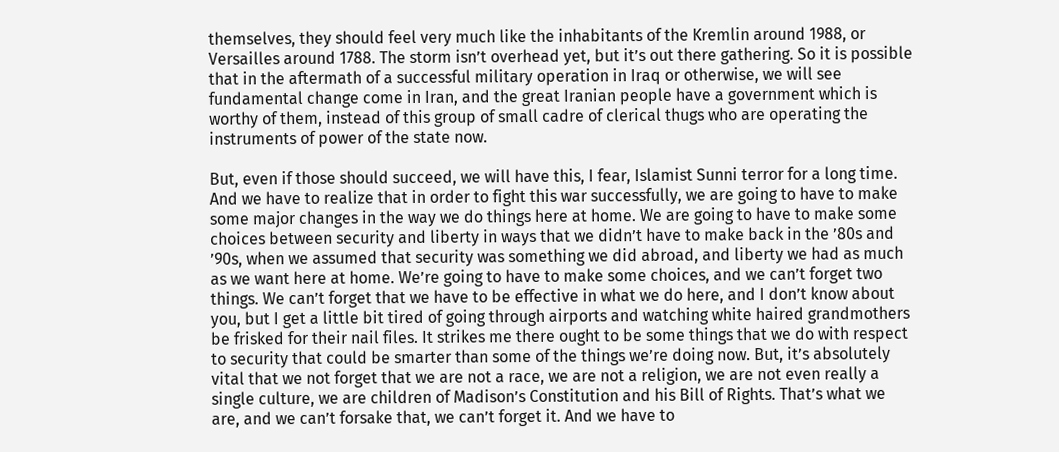themselves, they should feel very much like the inhabitants of the Kremlin around 1988, or Versailles around 1788. The storm isn’t overhead yet, but it’s out there gathering. So it is possible that in the aftermath of a successful military operation in Iraq or otherwise, we will see fundamental change come in Iran, and the great Iranian people have a government which is worthy of them, instead of this group of small cadre of clerical thugs who are operating the instruments of power of the state now.

But, even if those should succeed, we will have this, I fear, Islamist Sunni terror for a long time. And we have to realize that in order to fight this war successfully, we are going to have to make some major changes in the way we do things here at home. We are going to have to make some choices between security and liberty in ways that we didn’t have to make back in the ’80s and ’90s, when we assumed that security was something we did abroad, and liberty we had as much as we want here at home. We’re going to have to make some choices, and we can’t forget two things. We can’t forget that we have to be effective in what we do here, and I don’t know about you, but I get a little bit tired of going through airports and watching white haired grandmothers be frisked for their nail files. It strikes me there ought to be some things that we do with respect to security that could be smarter than some of the things we’re doing now. But, it’s absolutely vital that we not forget that we are not a race, we are not a religion, we are not even really a single culture, we are children of Madison’s Constitution and his Bill of Rights. That’s what we are, and we can’t forsake that, we can’t forget it. And we have to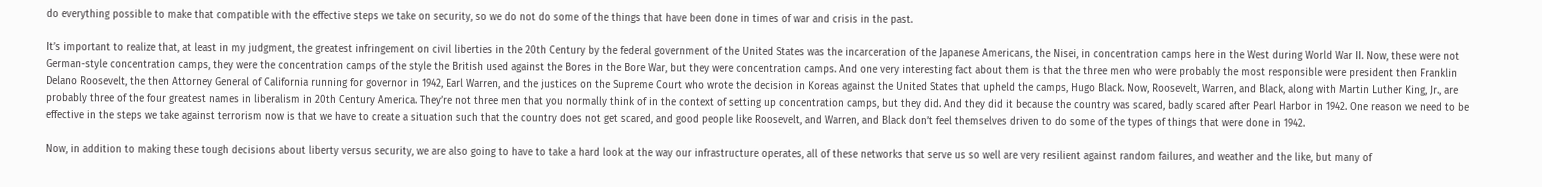do everything possible to make that compatible with the effective steps we take on security, so we do not do some of the things that have been done in times of war and crisis in the past.

It’s important to realize that, at least in my judgment, the greatest infringement on civil liberties in the 20th Century by the federal government of the United States was the incarceration of the Japanese Americans, the Nisei, in concentration camps here in the West during World War II. Now, these were not German-style concentration camps, they were the concentration camps of the style the British used against the Bores in the Bore War, but they were concentration camps. And one very interesting fact about them is that the three men who were probably the most responsible were president then Franklin Delano Roosevelt, the then Attorney General of California running for governor in 1942, Earl Warren, and the justices on the Supreme Court who wrote the decision in Koreas against the United States that upheld the camps, Hugo Black. Now, Roosevelt, Warren, and Black, along with Martin Luther King, Jr., are probably three of the four greatest names in liberalism in 20th Century America. They’re not three men that you normally think of in the context of setting up concentration camps, but they did. And they did it because the country was scared, badly scared after Pearl Harbor in 1942. One reason we need to be effective in the steps we take against terrorism now is that we have to create a situation such that the country does not get scared, and good people like Roosevelt, and Warren, and Black don’t feel themselves driven to do some of the types of things that were done in 1942.

Now, in addition to making these tough decisions about liberty versus security, we are also going to have to take a hard look at the way our infrastructure operates, all of these networks that serve us so well are very resilient against random failures, and weather and the like, but many of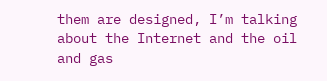them are designed, I’m talking about the Internet and the oil and gas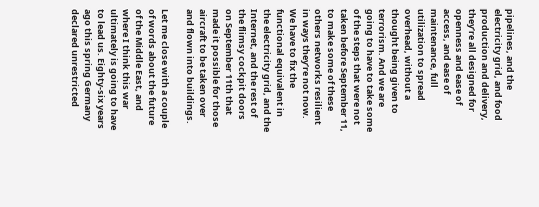pipelines, and the electricity grid, and food production and delivery, they’re all designed for openness and ease of access, and ease of maintenance, full utilization to spread overhead, without a thought being given to terrorism. And we are going to have to take some of the steps that were not taken before September 11, to make some of these others networks resilient in ways they’re not now. We have to fix the functional equivalent in the electricity grid, and the Internet, and the rest of the flimsy cockpit doors on September 11th that made it possible for those aircraft to be taken over and flown into buildings.

Let me close with a couple of words about the future of the Middle East, and where I think this war ultimately is going to have to lead us. Eighty-six years ago this spring Germany declared unrestricted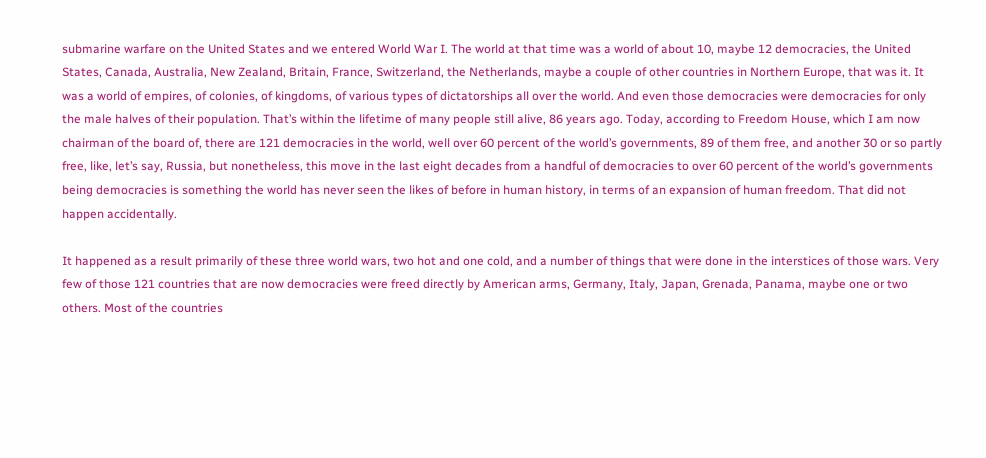submarine warfare on the United States and we entered World War I. The world at that time was a world of about 10, maybe 12 democracies, the United States, Canada, Australia, New Zealand, Britain, France, Switzerland, the Netherlands, maybe a couple of other countries in Northern Europe, that was it. It was a world of empires, of colonies, of kingdoms, of various types of dictatorships all over the world. And even those democracies were democracies for only the male halves of their population. That’s within the lifetime of many people still alive, 86 years ago. Today, according to Freedom House, which I am now chairman of the board of, there are 121 democracies in the world, well over 60 percent of the world’s governments, 89 of them free, and another 30 or so partly free, like, let’s say, Russia, but nonetheless, this move in the last eight decades from a handful of democracies to over 60 percent of the world’s governments being democracies is something the world has never seen the likes of before in human history, in terms of an expansion of human freedom. That did not happen accidentally.

It happened as a result primarily of these three world wars, two hot and one cold, and a number of things that were done in the interstices of those wars. Very few of those 121 countries that are now democracies were freed directly by American arms, Germany, Italy, Japan, Grenada, Panama, maybe one or two others. Most of the countries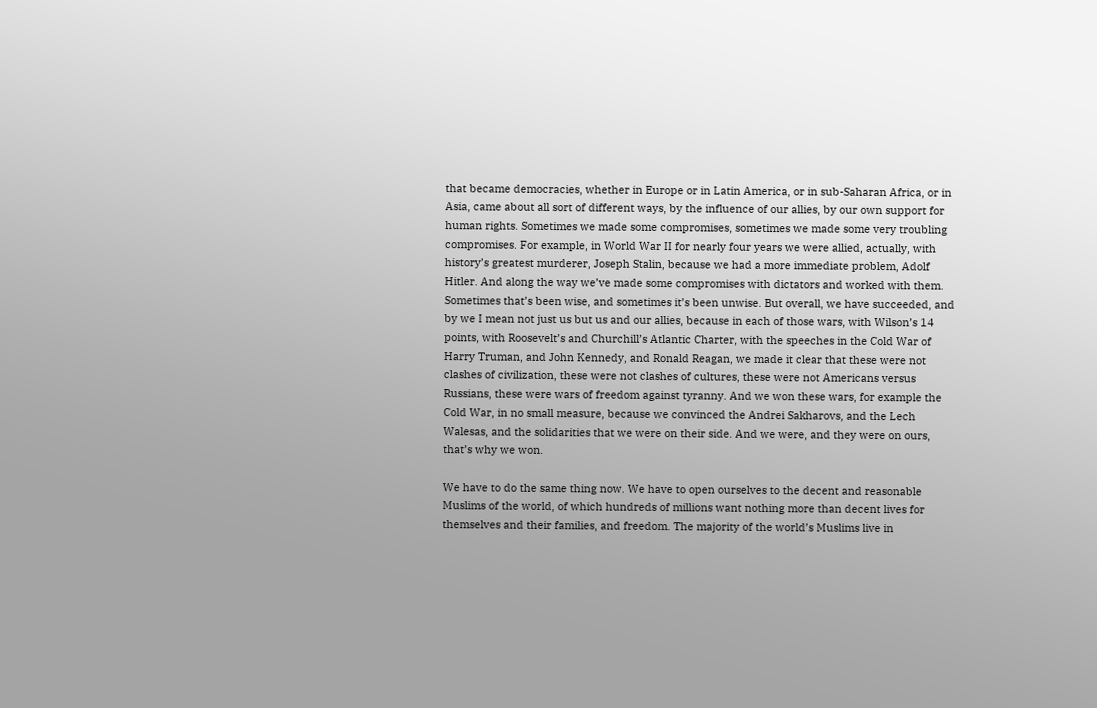that became democracies, whether in Europe or in Latin America, or in sub-Saharan Africa, or in Asia, came about all sort of different ways, by the influence of our allies, by our own support for human rights. Sometimes we made some compromises, sometimes we made some very troubling compromises. For example, in World War II for nearly four years we were allied, actually, with history’s greatest murderer, Joseph Stalin, because we had a more immediate problem, Adolf Hitler. And along the way we’ve made some compromises with dictators and worked with them. Sometimes that’s been wise, and sometimes it’s been unwise. But overall, we have succeeded, and by we I mean not just us but us and our allies, because in each of those wars, with Wilson’s 14 points, with Roosevelt’s and Churchill’s Atlantic Charter, with the speeches in the Cold War of Harry Truman, and John Kennedy, and Ronald Reagan, we made it clear that these were not clashes of civilization, these were not clashes of cultures, these were not Americans versus Russians, these were wars of freedom against tyranny. And we won these wars, for example the Cold War, in no small measure, because we convinced the Andrei Sakharovs, and the Lech Walesas, and the solidarities that we were on their side. And we were, and they were on ours, that’s why we won.

We have to do the same thing now. We have to open ourselves to the decent and reasonable Muslims of the world, of which hundreds of millions want nothing more than decent lives for themselves and their families, and freedom. The majority of the world’s Muslims live in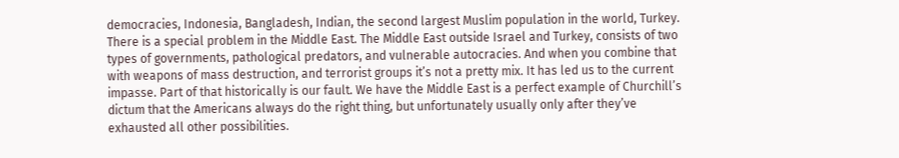democracies, Indonesia, Bangladesh, Indian, the second largest Muslim population in the world, Turkey. There is a special problem in the Middle East. The Middle East outside Israel and Turkey, consists of two types of governments, pathological predators, and vulnerable autocracies. And when you combine that with weapons of mass destruction, and terrorist groups it’s not a pretty mix. It has led us to the current impasse. Part of that historically is our fault. We have the Middle East is a perfect example of Churchill’s dictum that the Americans always do the right thing, but unfortunately usually only after they’ve exhausted all other possibilities.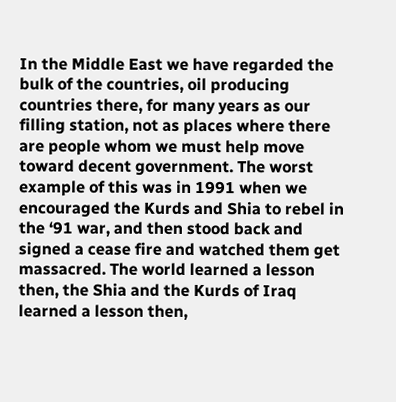In the Middle East we have regarded the bulk of the countries, oil producing countries there, for many years as our filling station, not as places where there are people whom we must help move toward decent government. The worst example of this was in 1991 when we encouraged the Kurds and Shia to rebel in the ‘91 war, and then stood back and signed a cease fire and watched them get massacred. The world learned a lesson then, the Shia and the Kurds of Iraq learned a lesson then,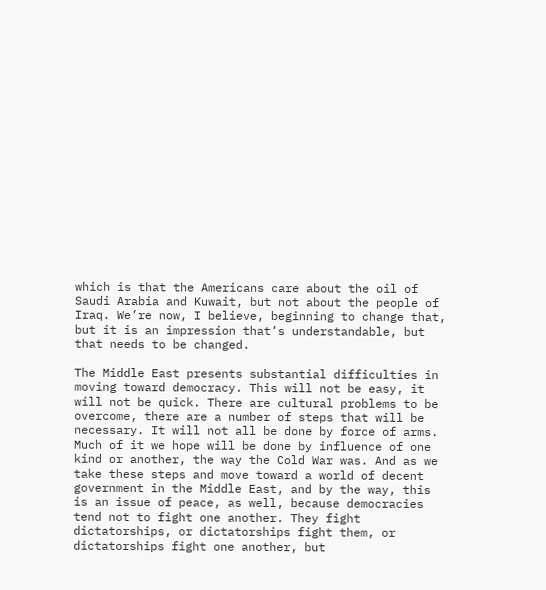which is that the Americans care about the oil of Saudi Arabia and Kuwait, but not about the people of Iraq. We’re now, I believe, beginning to change that, but it is an impression that’s understandable, but that needs to be changed.

The Middle East presents substantial difficulties in moving toward democracy. This will not be easy, it will not be quick. There are cultural problems to be overcome, there are a number of steps that will be necessary. It will not all be done by force of arms. Much of it we hope will be done by influence of one kind or another, the way the Cold War was. And as we take these steps and move toward a world of decent government in the Middle East, and by the way, this is an issue of peace, as well, because democracies tend not to fight one another. They fight dictatorships, or dictatorships fight them, or dictatorships fight one another, but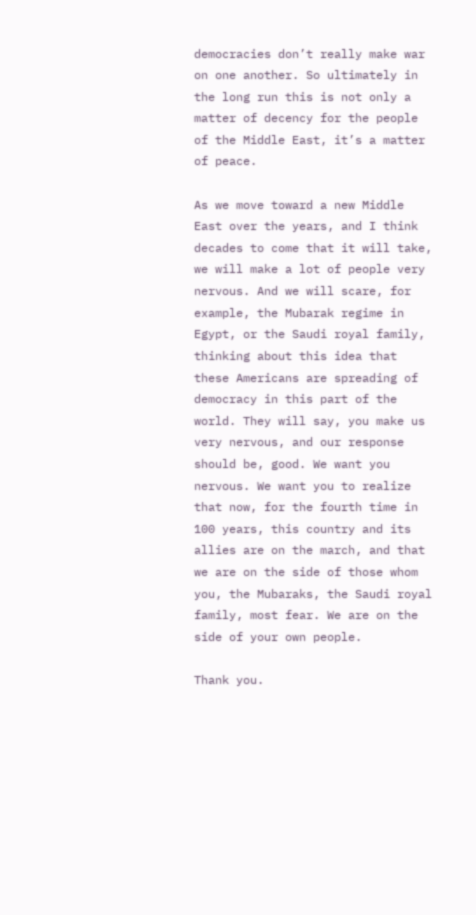democracies don’t really make war on one another. So ultimately in the long run this is not only a matter of decency for the people of the Middle East, it’s a matter of peace.

As we move toward a new Middle East over the years, and I think decades to come that it will take, we will make a lot of people very nervous. And we will scare, for example, the Mubarak regime in Egypt, or the Saudi royal family, thinking about this idea that these Americans are spreading of democracy in this part of the world. They will say, you make us very nervous, and our response should be, good. We want you nervous. We want you to realize that now, for the fourth time in 100 years, this country and its allies are on the march, and that we are on the side of those whom you, the Mubaraks, the Saudi royal family, most fear. We are on the side of your own people.

Thank you.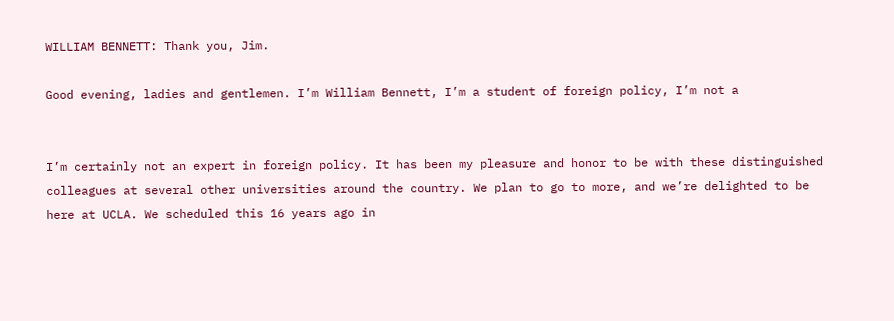WILLIAM BENNETT: Thank you, Jim.

Good evening, ladies and gentlemen. I’m William Bennett, I’m a student of foreign policy, I’m not a


I’m certainly not an expert in foreign policy. It has been my pleasure and honor to be with these distinguished colleagues at several other universities around the country. We plan to go to more, and we’re delighted to be here at UCLA. We scheduled this 16 years ago in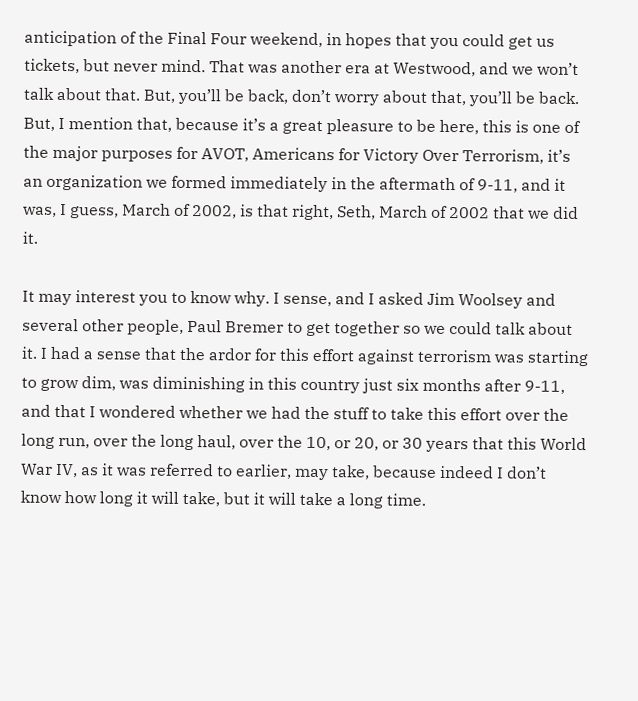anticipation of the Final Four weekend, in hopes that you could get us tickets, but never mind. That was another era at Westwood, and we won’t talk about that. But, you’ll be back, don’t worry about that, you’ll be back. But, I mention that, because it’s a great pleasure to be here, this is one of the major purposes for AVOT, Americans for Victory Over Terrorism, it’s an organization we formed immediately in the aftermath of 9-11, and it was, I guess, March of 2002, is that right, Seth, March of 2002 that we did it.

It may interest you to know why. I sense, and I asked Jim Woolsey and several other people, Paul Bremer to get together so we could talk about it. I had a sense that the ardor for this effort against terrorism was starting to grow dim, was diminishing in this country just six months after 9-11, and that I wondered whether we had the stuff to take this effort over the long run, over the long haul, over the 10, or 20, or 30 years that this World War IV, as it was referred to earlier, may take, because indeed I don’t know how long it will take, but it will take a long time.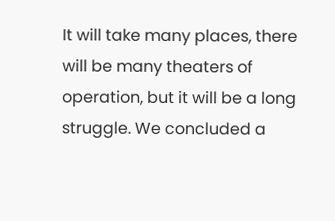It will take many places, there will be many theaters of operation, but it will be a long struggle. We concluded a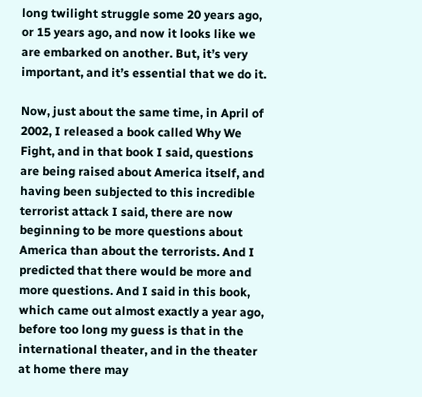long twilight struggle some 20 years ago, or 15 years ago, and now it looks like we are embarked on another. But, it’s very important, and it’s essential that we do it.

Now, just about the same time, in April of 2002, I released a book called Why We Fight, and in that book I said, questions are being raised about America itself, and having been subjected to this incredible terrorist attack I said, there are now beginning to be more questions about America than about the terrorists. And I predicted that there would be more and more questions. And I said in this book, which came out almost exactly a year ago, before too long my guess is that in the international theater, and in the theater at home there may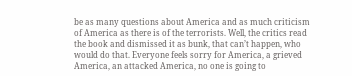be as many questions about America and as much criticism of America as there is of the terrorists. Well, the critics read the book and dismissed it as bunk, that can’t happen, who would do that. Everyone feels sorry for America, a grieved America, an attacked America, no one is going to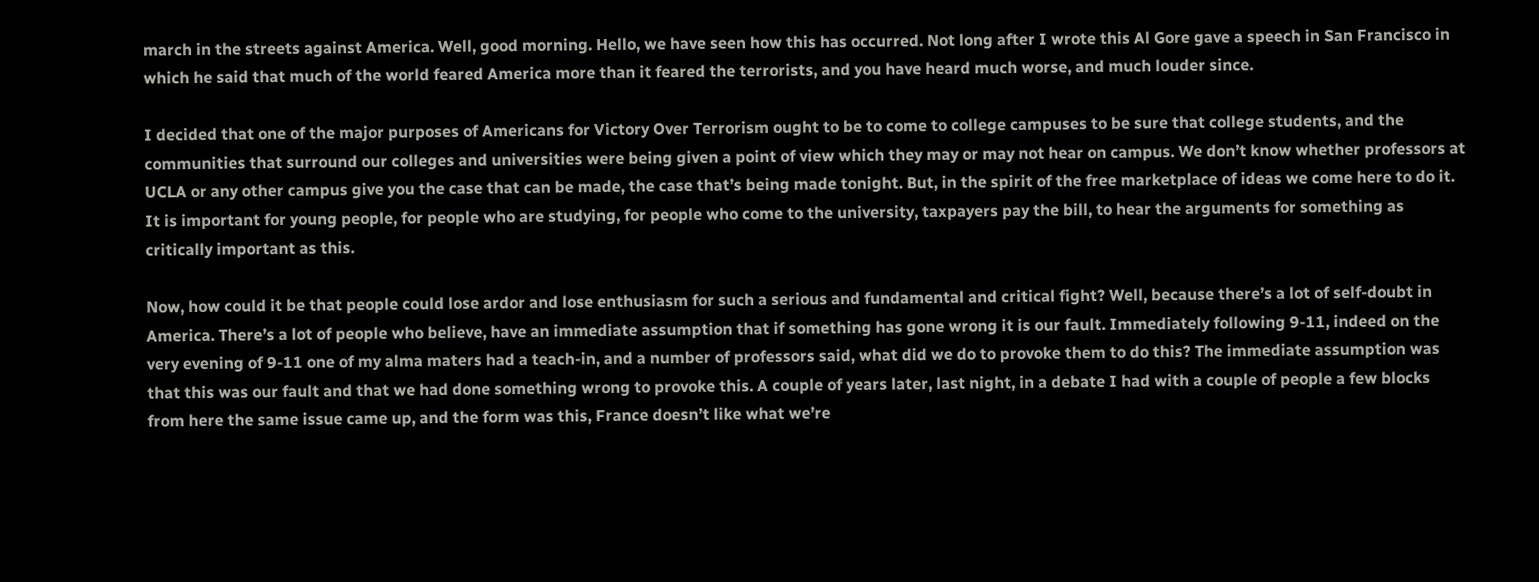march in the streets against America. Well, good morning. Hello, we have seen how this has occurred. Not long after I wrote this Al Gore gave a speech in San Francisco in which he said that much of the world feared America more than it feared the terrorists, and you have heard much worse, and much louder since.

I decided that one of the major purposes of Americans for Victory Over Terrorism ought to be to come to college campuses to be sure that college students, and the communities that surround our colleges and universities were being given a point of view which they may or may not hear on campus. We don’t know whether professors at UCLA or any other campus give you the case that can be made, the case that’s being made tonight. But, in the spirit of the free marketplace of ideas we come here to do it. It is important for young people, for people who are studying, for people who come to the university, taxpayers pay the bill, to hear the arguments for something as critically important as this.

Now, how could it be that people could lose ardor and lose enthusiasm for such a serious and fundamental and critical fight? Well, because there’s a lot of self-doubt in America. There’s a lot of people who believe, have an immediate assumption that if something has gone wrong it is our fault. Immediately following 9-11, indeed on the very evening of 9-11 one of my alma maters had a teach-in, and a number of professors said, what did we do to provoke them to do this? The immediate assumption was that this was our fault and that we had done something wrong to provoke this. A couple of years later, last night, in a debate I had with a couple of people a few blocks from here the same issue came up, and the form was this, France doesn’t like what we’re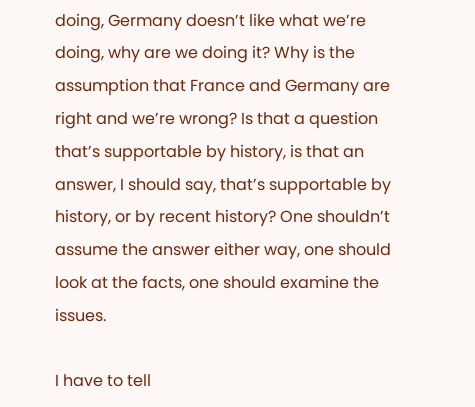doing, Germany doesn’t like what we’re doing, why are we doing it? Why is the assumption that France and Germany are right and we’re wrong? Is that a question that’s supportable by history, is that an answer, I should say, that’s supportable by history, or by recent history? One shouldn’t assume the answer either way, one should look at the facts, one should examine the issues.

I have to tell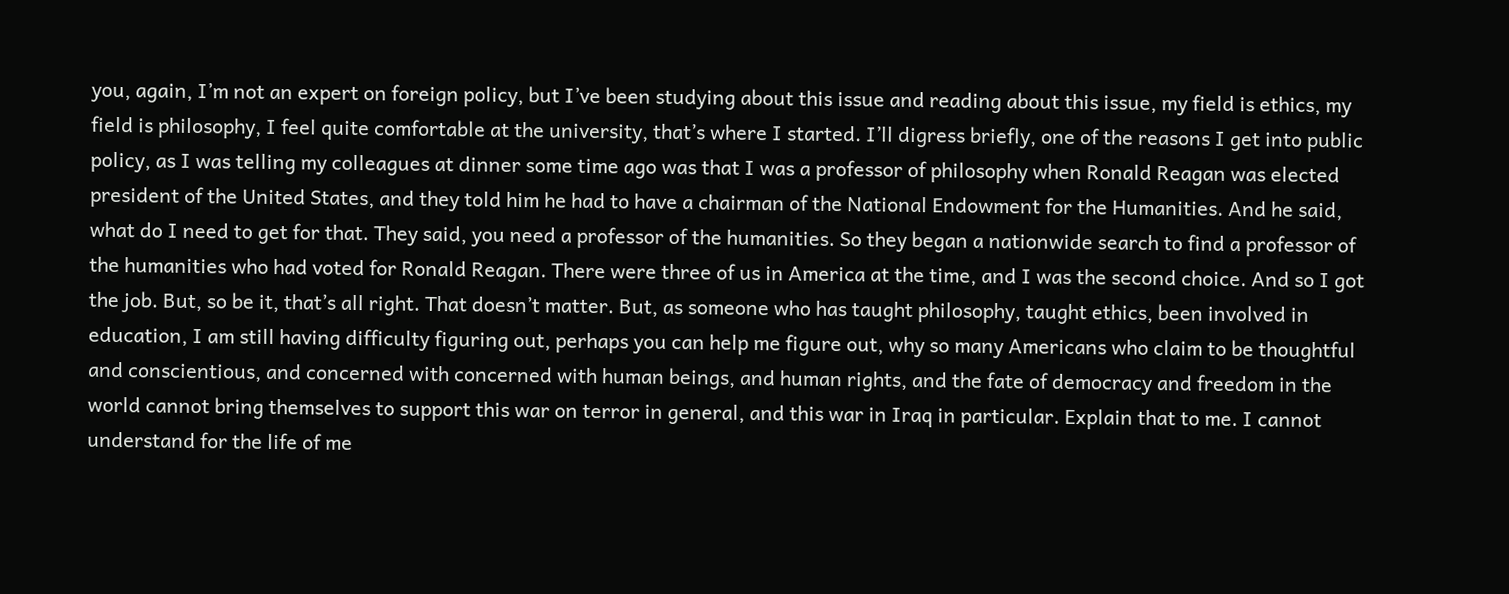you, again, I’m not an expert on foreign policy, but I’ve been studying about this issue and reading about this issue, my field is ethics, my field is philosophy, I feel quite comfortable at the university, that’s where I started. I’ll digress briefly, one of the reasons I get into public policy, as I was telling my colleagues at dinner some time ago was that I was a professor of philosophy when Ronald Reagan was elected president of the United States, and they told him he had to have a chairman of the National Endowment for the Humanities. And he said, what do I need to get for that. They said, you need a professor of the humanities. So they began a nationwide search to find a professor of the humanities who had voted for Ronald Reagan. There were three of us in America at the time, and I was the second choice. And so I got the job. But, so be it, that’s all right. That doesn’t matter. But, as someone who has taught philosophy, taught ethics, been involved in education, I am still having difficulty figuring out, perhaps you can help me figure out, why so many Americans who claim to be thoughtful and conscientious, and concerned with concerned with human beings, and human rights, and the fate of democracy and freedom in the world cannot bring themselves to support this war on terror in general, and this war in Iraq in particular. Explain that to me. I cannot understand for the life of me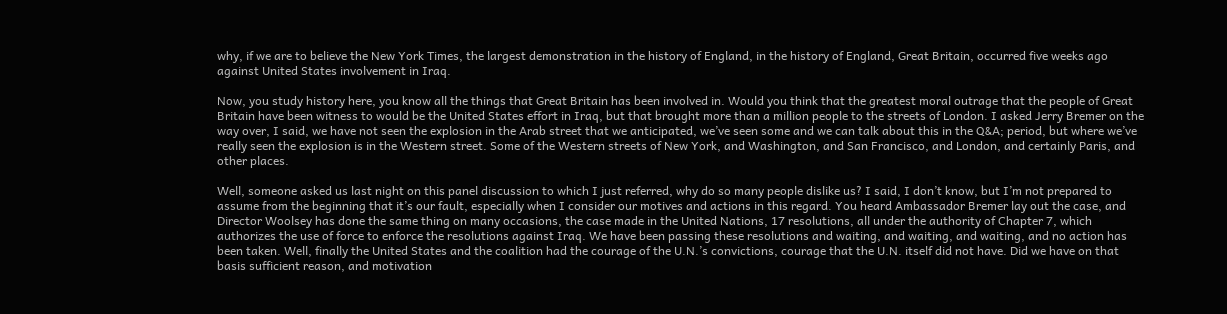why, if we are to believe the New York Times, the largest demonstration in the history of England, in the history of England, Great Britain, occurred five weeks ago against United States involvement in Iraq.

Now, you study history here, you know all the things that Great Britain has been involved in. Would you think that the greatest moral outrage that the people of Great Britain have been witness to would be the United States effort in Iraq, but that brought more than a million people to the streets of London. I asked Jerry Bremer on the way over, I said, we have not seen the explosion in the Arab street that we anticipated, we’ve seen some and we can talk about this in the Q&A; period, but where we’ve really seen the explosion is in the Western street. Some of the Western streets of New York, and Washington, and San Francisco, and London, and certainly Paris, and other places.

Well, someone asked us last night on this panel discussion to which I just referred, why do so many people dislike us? I said, I don’t know, but I’m not prepared to assume from the beginning that it’s our fault, especially when I consider our motives and actions in this regard. You heard Ambassador Bremer lay out the case, and Director Woolsey has done the same thing on many occasions, the case made in the United Nations, 17 resolutions, all under the authority of Chapter 7, which authorizes the use of force to enforce the resolutions against Iraq. We have been passing these resolutions and waiting, and waiting, and waiting, and no action has been taken. Well, finally the United States and the coalition had the courage of the U.N.’s convictions, courage that the U.N. itself did not have. Did we have on that basis sufficient reason, and motivation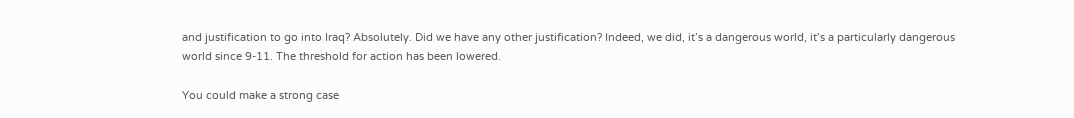and justification to go into Iraq? Absolutely. Did we have any other justification? Indeed, we did, it’s a dangerous world, it’s a particularly dangerous world since 9-11. The threshold for action has been lowered.

You could make a strong case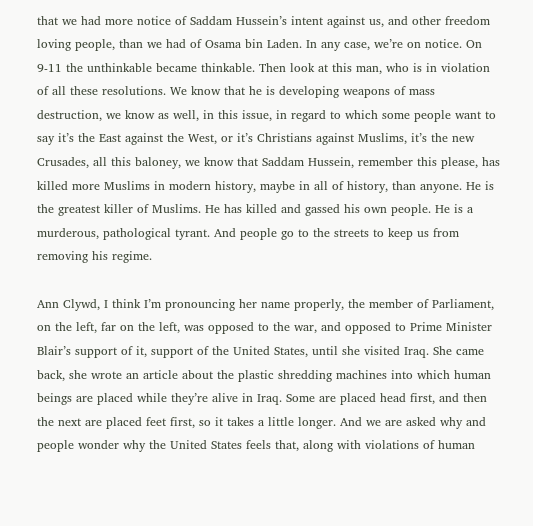that we had more notice of Saddam Hussein’s intent against us, and other freedom loving people, than we had of Osama bin Laden. In any case, we’re on notice. On 9-11 the unthinkable became thinkable. Then look at this man, who is in violation of all these resolutions. We know that he is developing weapons of mass destruction, we know as well, in this issue, in regard to which some people want to say it’s the East against the West, or it’s Christians against Muslims, it’s the new Crusades, all this baloney, we know that Saddam Hussein, remember this please, has killed more Muslims in modern history, maybe in all of history, than anyone. He is the greatest killer of Muslims. He has killed and gassed his own people. He is a murderous, pathological tyrant. And people go to the streets to keep us from removing his regime.

Ann Clywd, I think I’m pronouncing her name properly, the member of Parliament, on the left, far on the left, was opposed to the war, and opposed to Prime Minister Blair’s support of it, support of the United States, until she visited Iraq. She came back, she wrote an article about the plastic shredding machines into which human beings are placed while they’re alive in Iraq. Some are placed head first, and then the next are placed feet first, so it takes a little longer. And we are asked why and people wonder why the United States feels that, along with violations of human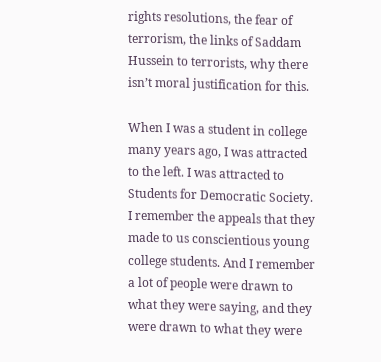rights resolutions, the fear of terrorism, the links of Saddam Hussein to terrorists, why there isn’t moral justification for this.

When I was a student in college many years ago, I was attracted to the left. I was attracted to Students for Democratic Society. I remember the appeals that they made to us conscientious young college students. And I remember a lot of people were drawn to what they were saying, and they were drawn to what they were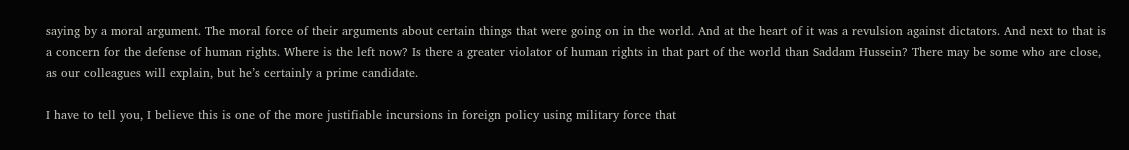saying by a moral argument. The moral force of their arguments about certain things that were going on in the world. And at the heart of it was a revulsion against dictators. And next to that is a concern for the defense of human rights. Where is the left now? Is there a greater violator of human rights in that part of the world than Saddam Hussein? There may be some who are close, as our colleagues will explain, but he’s certainly a prime candidate.

I have to tell you, I believe this is one of the more justifiable incursions in foreign policy using military force that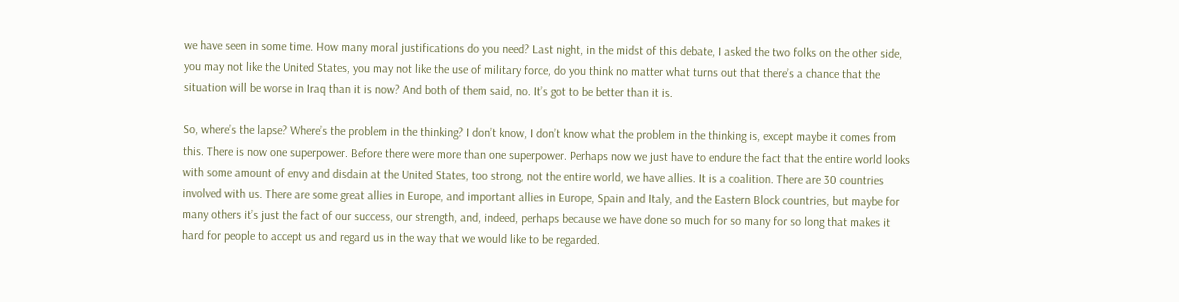we have seen in some time. How many moral justifications do you need? Last night, in the midst of this debate, I asked the two folks on the other side, you may not like the United States, you may not like the use of military force, do you think no matter what turns out that there’s a chance that the situation will be worse in Iraq than it is now? And both of them said, no. It’s got to be better than it is.

So, where’s the lapse? Where’s the problem in the thinking? I don’t know, I don’t know what the problem in the thinking is, except maybe it comes from this. There is now one superpower. Before there were more than one superpower. Perhaps now we just have to endure the fact that the entire world looks with some amount of envy and disdain at the United States, too strong, not the entire world, we have allies. It is a coalition. There are 30 countries involved with us. There are some great allies in Europe, and important allies in Europe, Spain and Italy, and the Eastern Block countries, but maybe for many others it’s just the fact of our success, our strength, and, indeed, perhaps because we have done so much for so many for so long that makes it hard for people to accept us and regard us in the way that we would like to be regarded.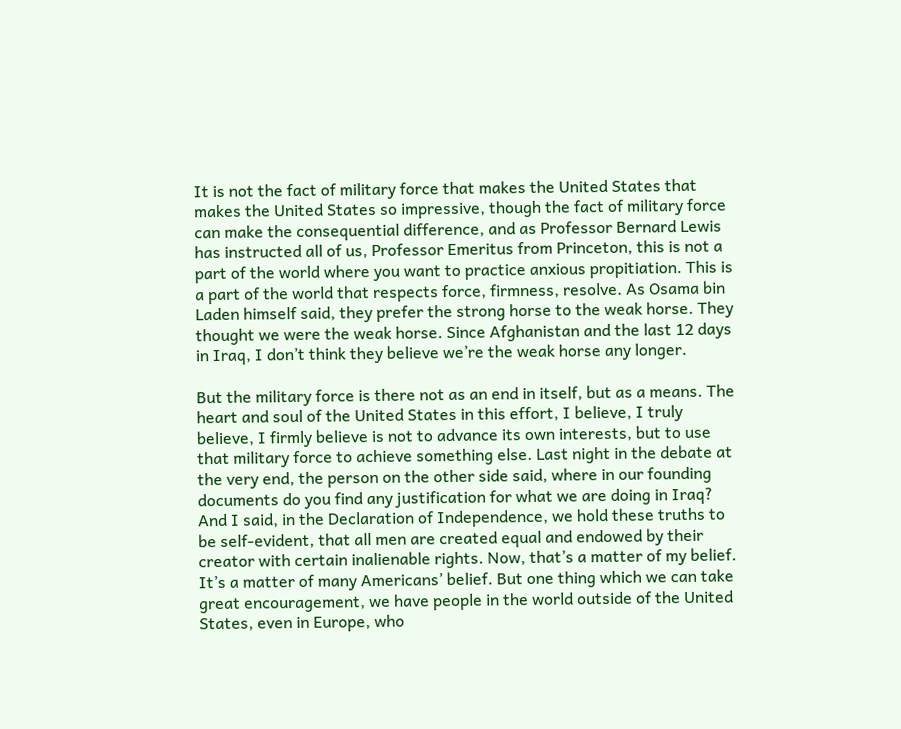It is not the fact of military force that makes the United States that makes the United States so impressive, though the fact of military force can make the consequential difference, and as Professor Bernard Lewis has instructed all of us, Professor Emeritus from Princeton, this is not a part of the world where you want to practice anxious propitiation. This is a part of the world that respects force, firmness, resolve. As Osama bin Laden himself said, they prefer the strong horse to the weak horse. They thought we were the weak horse. Since Afghanistan and the last 12 days in Iraq, I don’t think they believe we’re the weak horse any longer.

But the military force is there not as an end in itself, but as a means. The heart and soul of the United States in this effort, I believe, I truly believe, I firmly believe is not to advance its own interests, but to use that military force to achieve something else. Last night in the debate at the very end, the person on the other side said, where in our founding documents do you find any justification for what we are doing in Iraq? And I said, in the Declaration of Independence, we hold these truths to be self-evident, that all men are created equal and endowed by their creator with certain inalienable rights. Now, that’s a matter of my belief. It’s a matter of many Americans’ belief. But one thing which we can take great encouragement, we have people in the world outside of the United States, even in Europe, who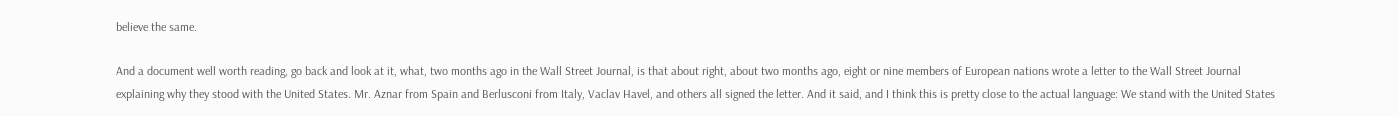believe the same.

And a document well worth reading, go back and look at it, what, two months ago in the Wall Street Journal, is that about right, about two months ago, eight or nine members of European nations wrote a letter to the Wall Street Journal explaining why they stood with the United States. Mr. Aznar from Spain and Berlusconi from Italy, Vaclav Havel, and others all signed the letter. And it said, and I think this is pretty close to the actual language: We stand with the United States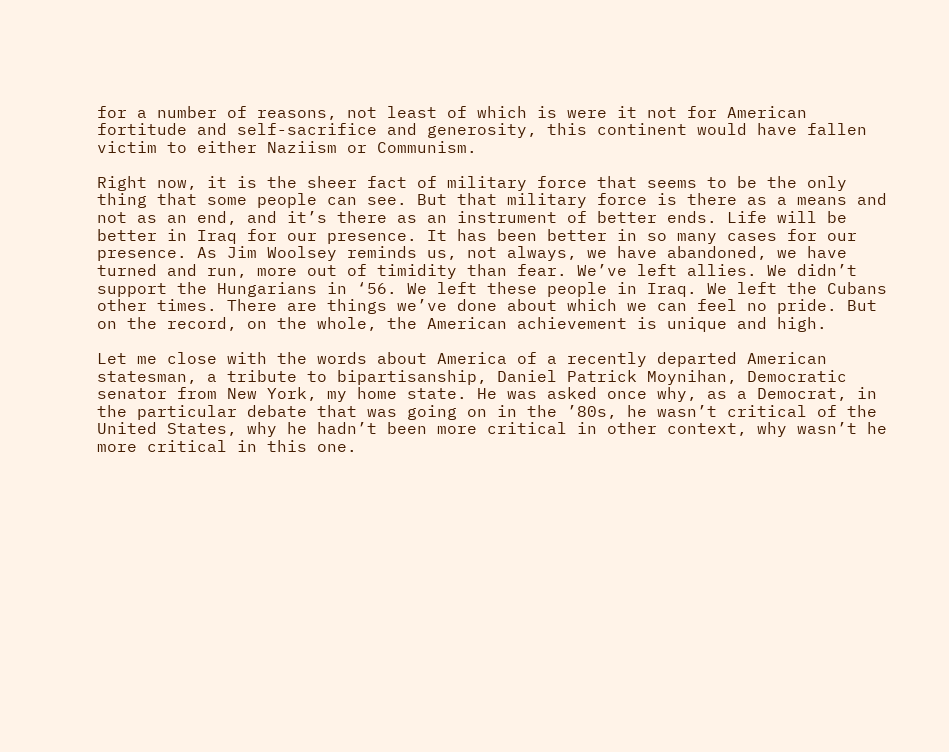for a number of reasons, not least of which is were it not for American fortitude and self-sacrifice and generosity, this continent would have fallen victim to either Naziism or Communism.

Right now, it is the sheer fact of military force that seems to be the only thing that some people can see. But that military force is there as a means and not as an end, and it’s there as an instrument of better ends. Life will be better in Iraq for our presence. It has been better in so many cases for our presence. As Jim Woolsey reminds us, not always, we have abandoned, we have turned and run, more out of timidity than fear. We’ve left allies. We didn’t support the Hungarians in ‘56. We left these people in Iraq. We left the Cubans other times. There are things we’ve done about which we can feel no pride. But on the record, on the whole, the American achievement is unique and high.

Let me close with the words about America of a recently departed American statesman, a tribute to bipartisanship, Daniel Patrick Moynihan, Democratic senator from New York, my home state. He was asked once why, as a Democrat, in the particular debate that was going on in the ’80s, he wasn’t critical of the United States, why he hadn’t been more critical in other context, why wasn’t he more critical in this one.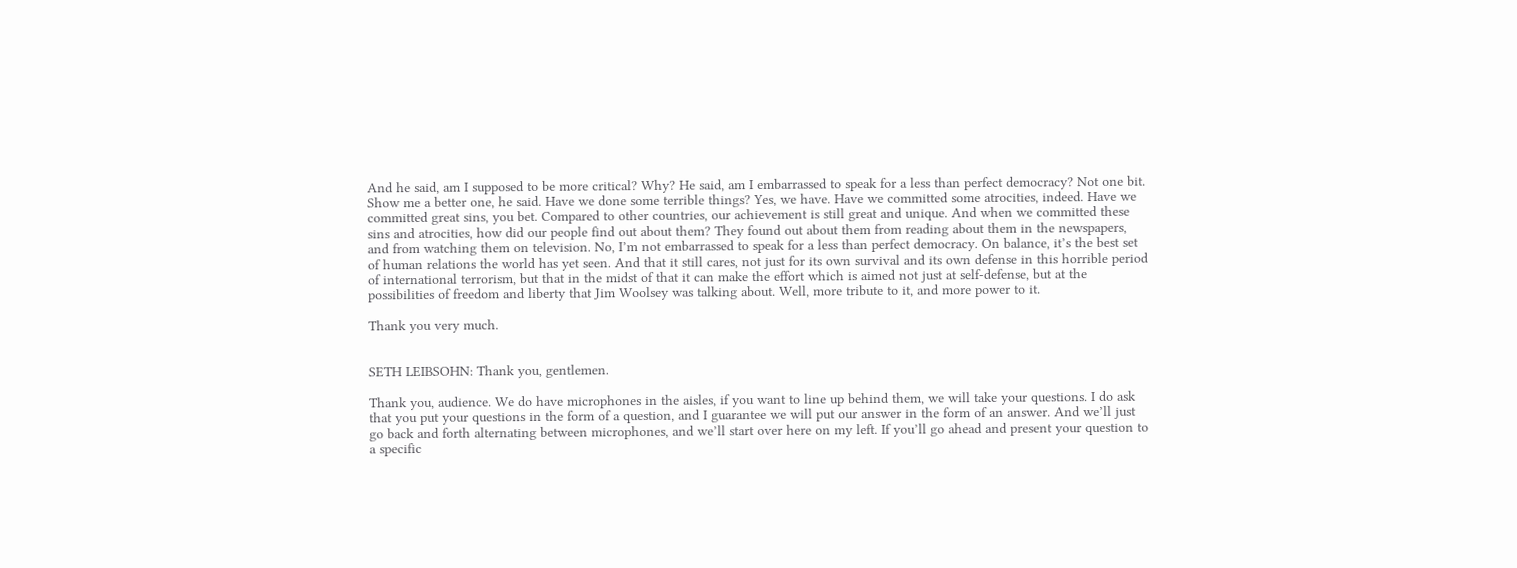And he said, am I supposed to be more critical? Why? He said, am I embarrassed to speak for a less than perfect democracy? Not one bit. Show me a better one, he said. Have we done some terrible things? Yes, we have. Have we committed some atrocities, indeed. Have we committed great sins, you bet. Compared to other countries, our achievement is still great and unique. And when we committed these sins and atrocities, how did our people find out about them? They found out about them from reading about them in the newspapers, and from watching them on television. No, I’m not embarrassed to speak for a less than perfect democracy. On balance, it’s the best set of human relations the world has yet seen. And that it still cares, not just for its own survival and its own defense in this horrible period of international terrorism, but that in the midst of that it can make the effort which is aimed not just at self-defense, but at the possibilities of freedom and liberty that Jim Woolsey was talking about. Well, more tribute to it, and more power to it.

Thank you very much.


SETH LEIBSOHN: Thank you, gentlemen.

Thank you, audience. We do have microphones in the aisles, if you want to line up behind them, we will take your questions. I do ask that you put your questions in the form of a question, and I guarantee we will put our answer in the form of an answer. And we’ll just go back and forth alternating between microphones, and we’ll start over here on my left. If you’ll go ahead and present your question to a specific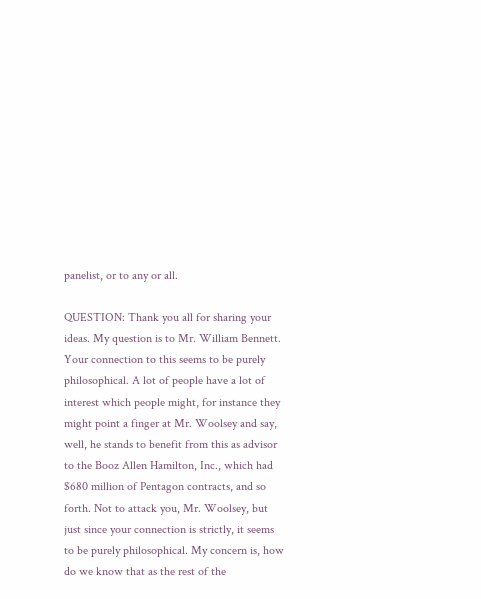panelist, or to any or all.

QUESTION: Thank you all for sharing your ideas. My question is to Mr. William Bennett. Your connection to this seems to be purely philosophical. A lot of people have a lot of interest which people might, for instance they might point a finger at Mr. Woolsey and say, well, he stands to benefit from this as advisor to the Booz Allen Hamilton, Inc., which had $680 million of Pentagon contracts, and so forth. Not to attack you, Mr. Woolsey, but just since your connection is strictly, it seems to be purely philosophical. My concern is, how do we know that as the rest of the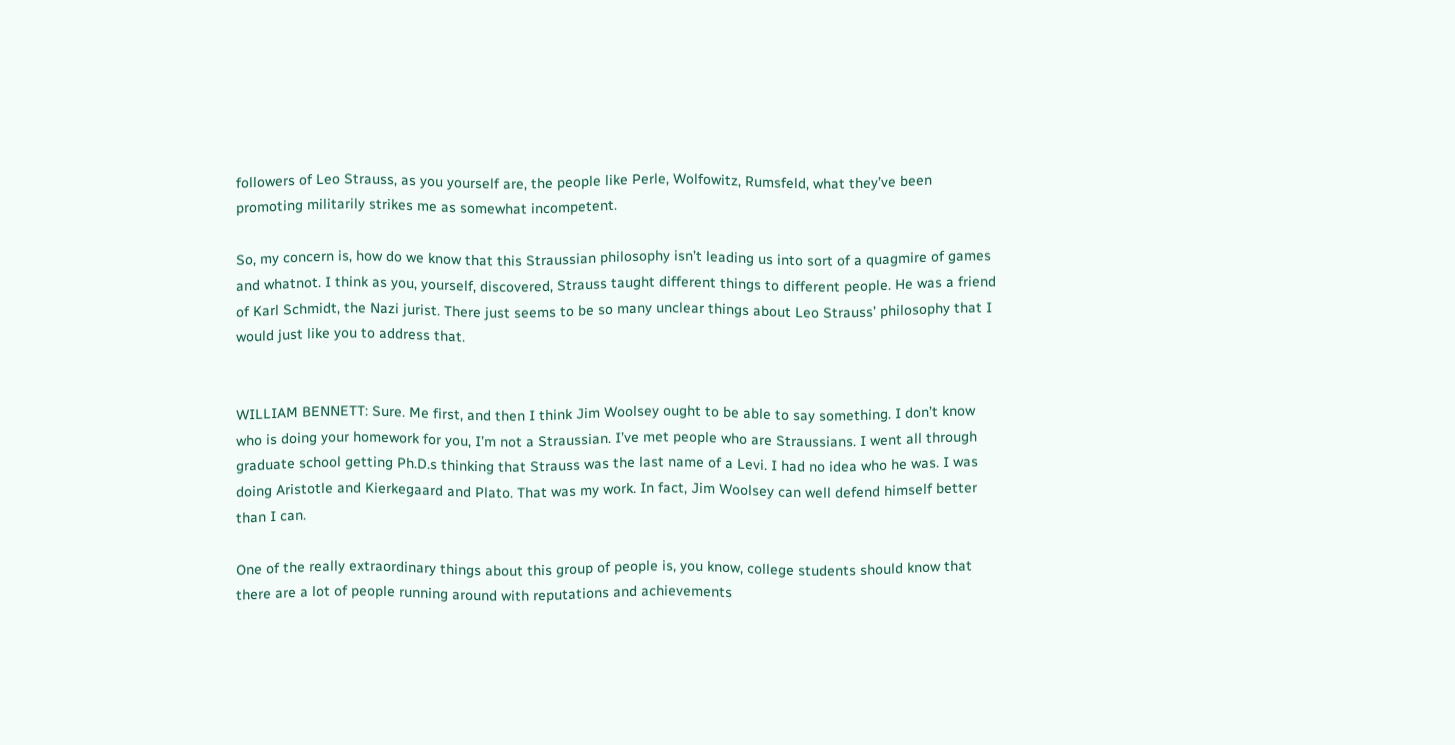followers of Leo Strauss, as you yourself are, the people like Perle, Wolfowitz, Rumsfeld, what they’ve been promoting militarily strikes me as somewhat incompetent.

So, my concern is, how do we know that this Straussian philosophy isn’t leading us into sort of a quagmire of games and whatnot. I think as you, yourself, discovered, Strauss taught different things to different people. He was a friend of Karl Schmidt, the Nazi jurist. There just seems to be so many unclear things about Leo Strauss’ philosophy that I would just like you to address that.


WILLIAM BENNETT: Sure. Me first, and then I think Jim Woolsey ought to be able to say something. I don’t know who is doing your homework for you, I’m not a Straussian. I’ve met people who are Straussians. I went all through graduate school getting Ph.D.s thinking that Strauss was the last name of a Levi. I had no idea who he was. I was doing Aristotle and Kierkegaard and Plato. That was my work. In fact, Jim Woolsey can well defend himself better than I can.

One of the really extraordinary things about this group of people is, you know, college students should know that there are a lot of people running around with reputations and achievements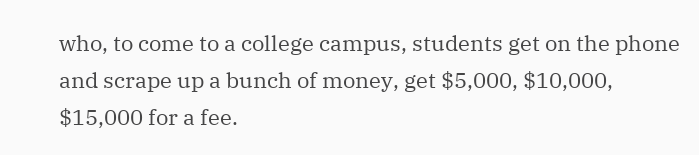who, to come to a college campus, students get on the phone and scrape up a bunch of money, get $5,000, $10,000, $15,000 for a fee.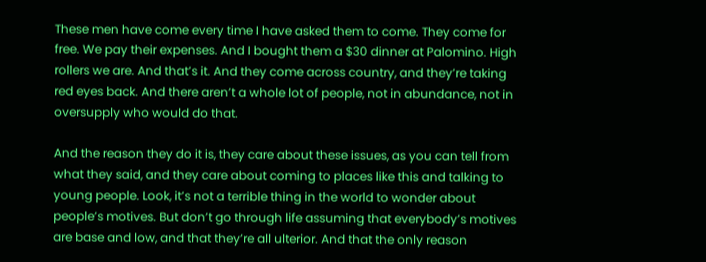These men have come every time I have asked them to come. They come for free. We pay their expenses. And I bought them a $30 dinner at Palomino. High rollers we are. And that’s it. And they come across country, and they’re taking red eyes back. And there aren’t a whole lot of people, not in abundance, not in oversupply who would do that.

And the reason they do it is, they care about these issues, as you can tell from what they said, and they care about coming to places like this and talking to young people. Look, it’s not a terrible thing in the world to wonder about people’s motives. But don’t go through life assuming that everybody’s motives are base and low, and that they’re all ulterior. And that the only reason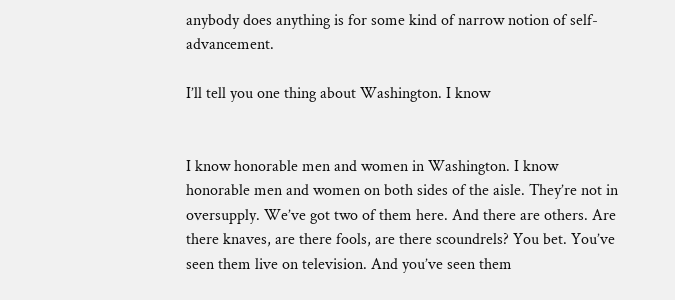anybody does anything is for some kind of narrow notion of self-advancement.

I’ll tell you one thing about Washington. I know


I know honorable men and women in Washington. I know honorable men and women on both sides of the aisle. They’re not in oversupply. We’ve got two of them here. And there are others. Are there knaves, are there fools, are there scoundrels? You bet. You’ve seen them live on television. And you’ve seen them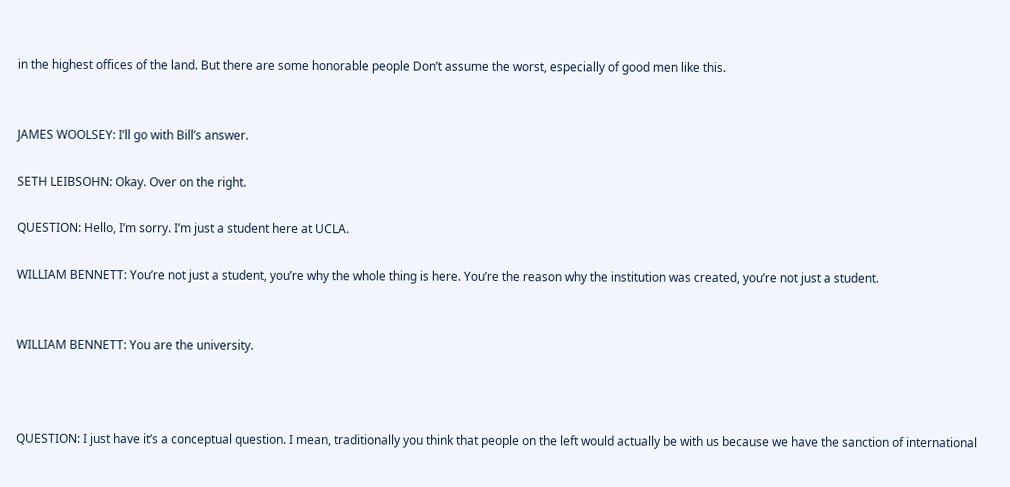in the highest offices of the land. But there are some honorable people Don’t assume the worst, especially of good men like this.


JAMES WOOLSEY: I’ll go with Bill’s answer.

SETH LEIBSOHN: Okay. Over on the right.

QUESTION: Hello, I’m sorry. I’m just a student here at UCLA.

WILLIAM BENNETT: You’re not just a student, you’re why the whole thing is here. You’re the reason why the institution was created, you’re not just a student.


WILLIAM BENNETT: You are the university.



QUESTION: I just have it’s a conceptual question. I mean, traditionally you think that people on the left would actually be with us because we have the sanction of international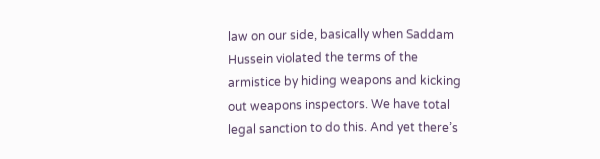law on our side, basically when Saddam Hussein violated the terms of the armistice by hiding weapons and kicking out weapons inspectors. We have total legal sanction to do this. And yet there’s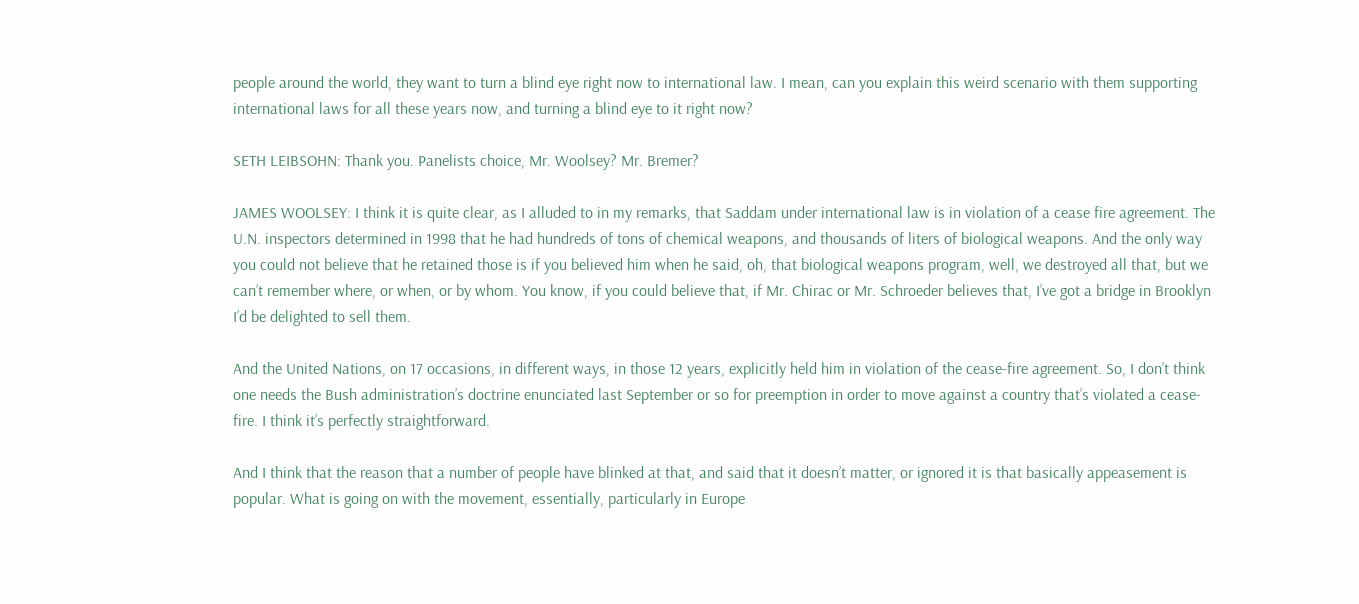people around the world, they want to turn a blind eye right now to international law. I mean, can you explain this weird scenario with them supporting international laws for all these years now, and turning a blind eye to it right now?

SETH LEIBSOHN: Thank you. Panelists choice, Mr. Woolsey? Mr. Bremer?

JAMES WOOLSEY: I think it is quite clear, as I alluded to in my remarks, that Saddam under international law is in violation of a cease fire agreement. The U.N. inspectors determined in 1998 that he had hundreds of tons of chemical weapons, and thousands of liters of biological weapons. And the only way you could not believe that he retained those is if you believed him when he said, oh, that biological weapons program, well, we destroyed all that, but we can’t remember where, or when, or by whom. You know, if you could believe that, if Mr. Chirac or Mr. Schroeder believes that, I’ve got a bridge in Brooklyn I’d be delighted to sell them.

And the United Nations, on 17 occasions, in different ways, in those 12 years, explicitly held him in violation of the cease-fire agreement. So, I don’t think one needs the Bush administration’s doctrine enunciated last September or so for preemption in order to move against a country that’s violated a cease-fire. I think it’s perfectly straightforward.

And I think that the reason that a number of people have blinked at that, and said that it doesn’t matter, or ignored it is that basically appeasement is popular. What is going on with the movement, essentially, particularly in Europe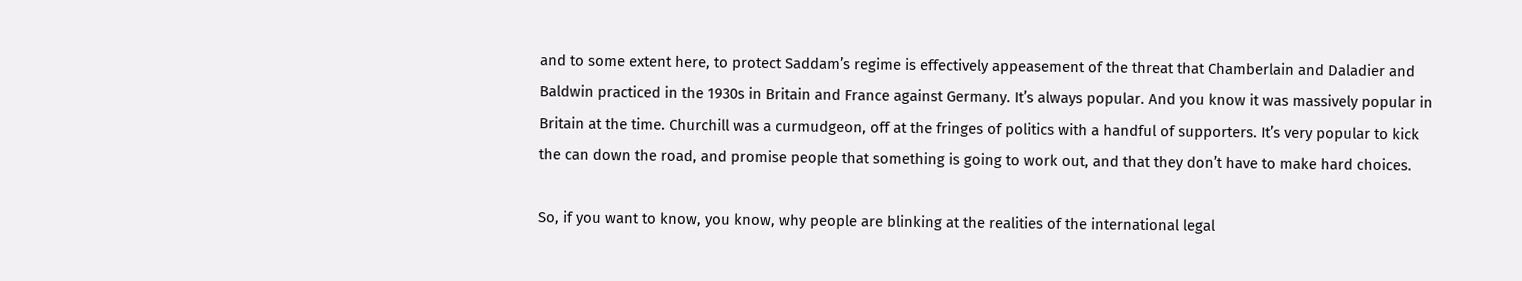and to some extent here, to protect Saddam’s regime is effectively appeasement of the threat that Chamberlain and Daladier and Baldwin practiced in the 1930s in Britain and France against Germany. It’s always popular. And you know it was massively popular in Britain at the time. Churchill was a curmudgeon, off at the fringes of politics with a handful of supporters. It’s very popular to kick the can down the road, and promise people that something is going to work out, and that they don’t have to make hard choices.

So, if you want to know, you know, why people are blinking at the realities of the international legal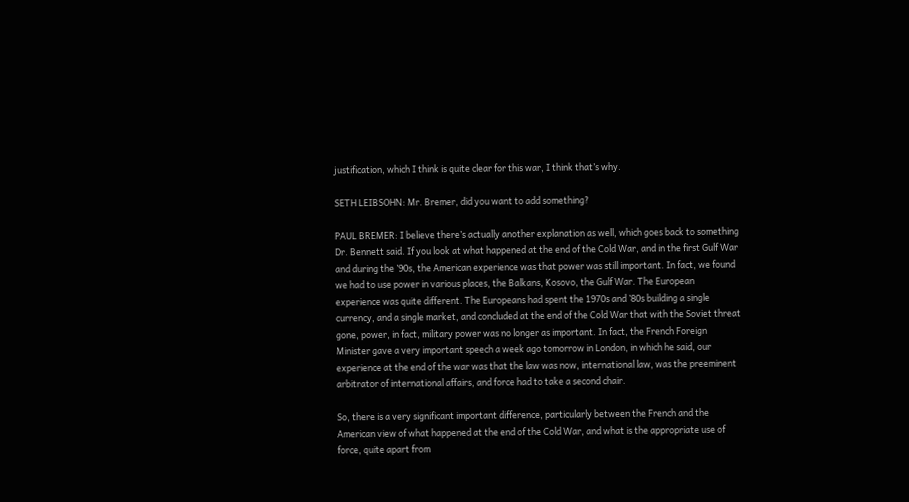justification, which I think is quite clear for this war, I think that’s why.

SETH LEIBSOHN: Mr. Bremer, did you want to add something?

PAUL BREMER: I believe there’s actually another explanation as well, which goes back to something Dr. Bennett said. If you look at what happened at the end of the Cold War, and in the first Gulf War and during the ’90s, the American experience was that power was still important. In fact, we found we had to use power in various places, the Balkans, Kosovo, the Gulf War. The European experience was quite different. The Europeans had spent the 1970s and ’80s building a single currency, and a single market, and concluded at the end of the Cold War that with the Soviet threat gone, power, in fact, military power was no longer as important. In fact, the French Foreign Minister gave a very important speech a week ago tomorrow in London, in which he said, our experience at the end of the war was that the law was now, international law, was the preeminent arbitrator of international affairs, and force had to take a second chair.

So, there is a very significant important difference, particularly between the French and the American view of what happened at the end of the Cold War, and what is the appropriate use of force, quite apart from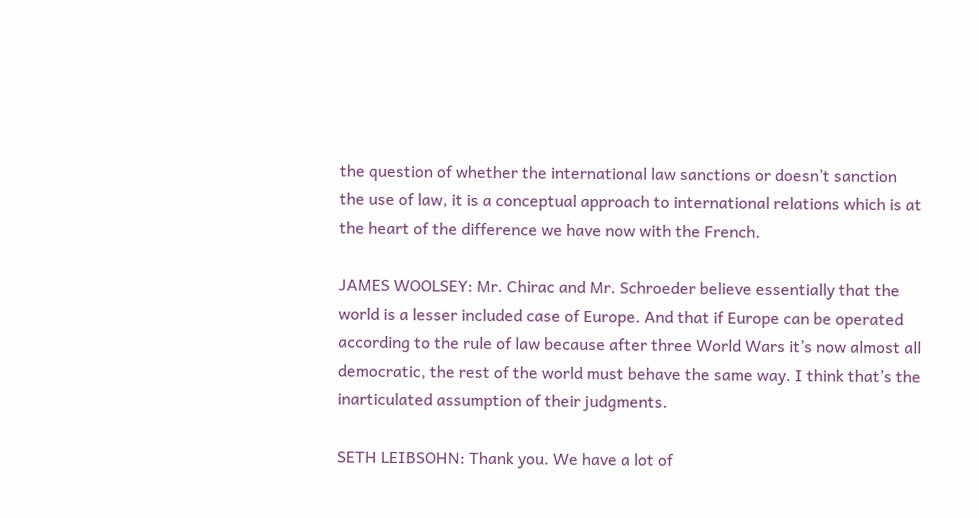the question of whether the international law sanctions or doesn’t sanction the use of law, it is a conceptual approach to international relations which is at the heart of the difference we have now with the French.

JAMES WOOLSEY: Mr. Chirac and Mr. Schroeder believe essentially that the world is a lesser included case of Europe. And that if Europe can be operated according to the rule of law because after three World Wars it’s now almost all democratic, the rest of the world must behave the same way. I think that’s the inarticulated assumption of their judgments.

SETH LEIBSOHN: Thank you. We have a lot of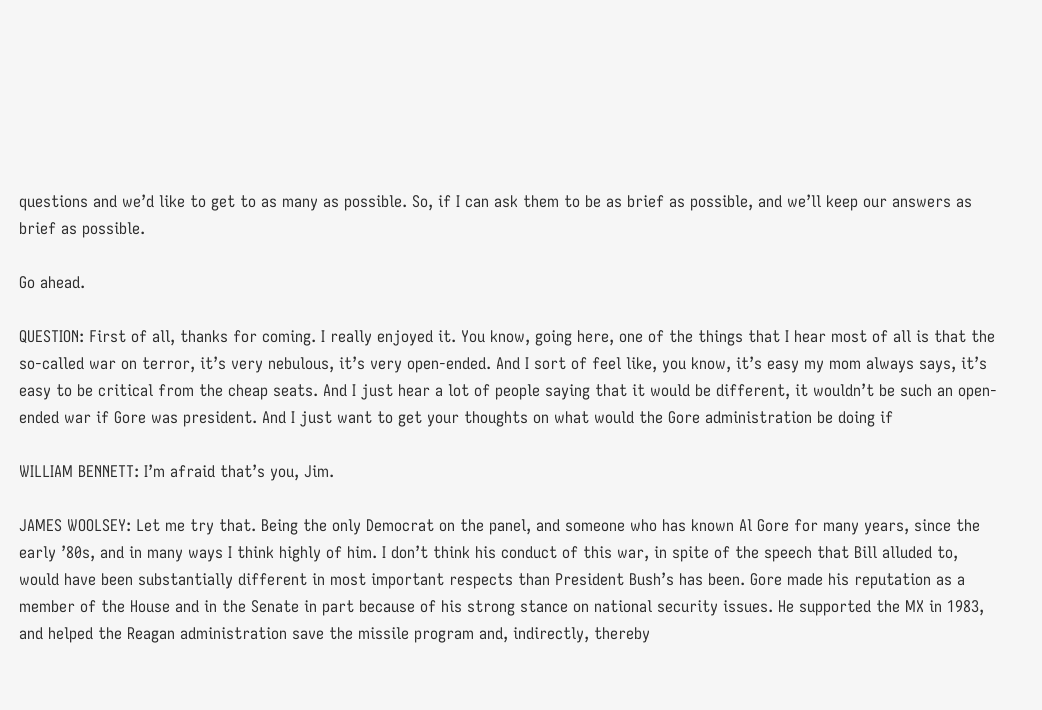questions and we’d like to get to as many as possible. So, if I can ask them to be as brief as possible, and we’ll keep our answers as brief as possible.

Go ahead.

QUESTION: First of all, thanks for coming. I really enjoyed it. You know, going here, one of the things that I hear most of all is that the so-called war on terror, it’s very nebulous, it’s very open-ended. And I sort of feel like, you know, it’s easy my mom always says, it’s easy to be critical from the cheap seats. And I just hear a lot of people saying that it would be different, it wouldn’t be such an open-ended war if Gore was president. And I just want to get your thoughts on what would the Gore administration be doing if

WILLIAM BENNETT: I’m afraid that’s you, Jim.

JAMES WOOLSEY: Let me try that. Being the only Democrat on the panel, and someone who has known Al Gore for many years, since the early ’80s, and in many ways I think highly of him. I don’t think his conduct of this war, in spite of the speech that Bill alluded to, would have been substantially different in most important respects than President Bush’s has been. Gore made his reputation as a member of the House and in the Senate in part because of his strong stance on national security issues. He supported the MX in 1983, and helped the Reagan administration save the missile program and, indirectly, thereby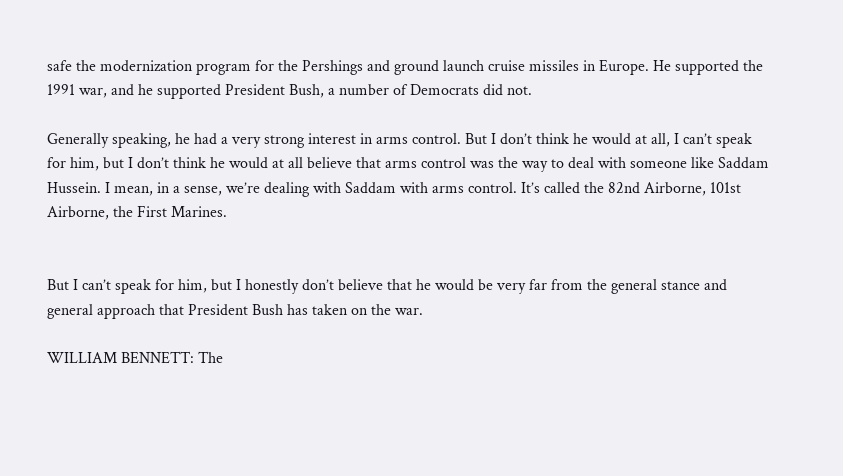safe the modernization program for the Pershings and ground launch cruise missiles in Europe. He supported the 1991 war, and he supported President Bush, a number of Democrats did not.

Generally speaking, he had a very strong interest in arms control. But I don’t think he would at all, I can’t speak for him, but I don’t think he would at all believe that arms control was the way to deal with someone like Saddam Hussein. I mean, in a sense, we’re dealing with Saddam with arms control. It’s called the 82nd Airborne, 101st Airborne, the First Marines.


But I can’t speak for him, but I honestly don’t believe that he would be very far from the general stance and general approach that President Bush has taken on the war.

WILLIAM BENNETT: The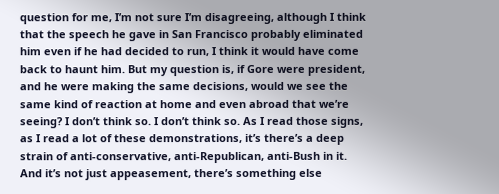question for me, I’m not sure I’m disagreeing, although I think that the speech he gave in San Francisco probably eliminated him even if he had decided to run, I think it would have come back to haunt him. But my question is, if Gore were president, and he were making the same decisions, would we see the same kind of reaction at home and even abroad that we’re seeing? I don’t think so. I don’t think so. As I read those signs, as I read a lot of these demonstrations, it’s there’s a deep strain of anti-conservative, anti-Republican, anti-Bush in it. And it’s not just appeasement, there’s something else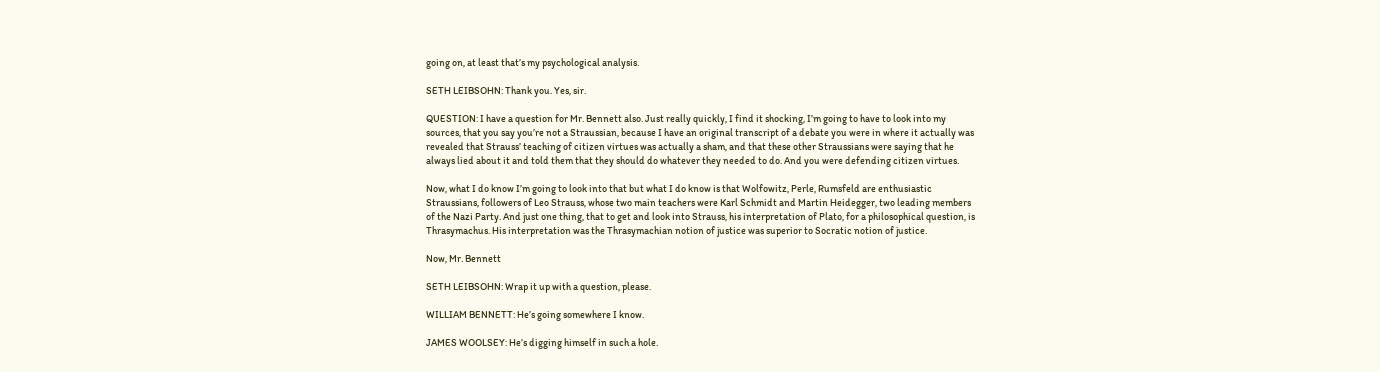going on, at least that’s my psychological analysis.

SETH LEIBSOHN: Thank you. Yes, sir.

QUESTION: I have a question for Mr. Bennett also. Just really quickly, I find it shocking, I’m going to have to look into my sources, that you say you’re not a Straussian, because I have an original transcript of a debate you were in where it actually was revealed that Strauss’ teaching of citizen virtues was actually a sham, and that these other Straussians were saying that he always lied about it and told them that they should do whatever they needed to do. And you were defending citizen virtues.

Now, what I do know I’m going to look into that but what I do know is that Wolfowitz, Perle, Rumsfeld are enthusiastic Straussians, followers of Leo Strauss, whose two main teachers were Karl Schmidt and Martin Heidegger, two leading members of the Nazi Party. And just one thing, that to get and look into Strauss, his interpretation of Plato, for a philosophical question, is Thrasymachus. His interpretation was the Thrasymachian notion of justice was superior to Socratic notion of justice.

Now, Mr. Bennett

SETH LEIBSOHN: Wrap it up with a question, please.

WILLIAM BENNETT: He’s going somewhere I know.

JAMES WOOLSEY: He’s digging himself in such a hole.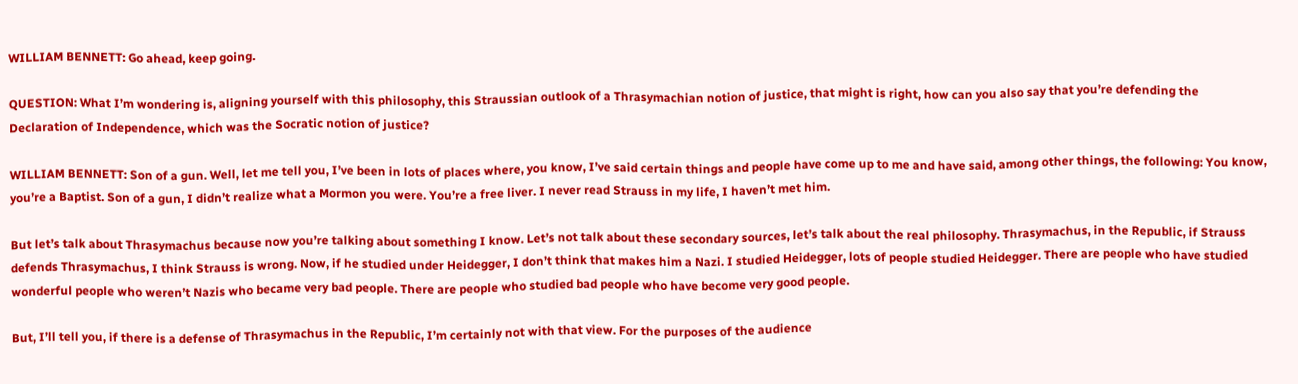WILLIAM BENNETT: Go ahead, keep going.

QUESTION: What I’m wondering is, aligning yourself with this philosophy, this Straussian outlook of a Thrasymachian notion of justice, that might is right, how can you also say that you’re defending the Declaration of Independence, which was the Socratic notion of justice?

WILLIAM BENNETT: Son of a gun. Well, let me tell you, I’ve been in lots of places where, you know, I’ve said certain things and people have come up to me and have said, among other things, the following: You know, you’re a Baptist. Son of a gun, I didn’t realize what a Mormon you were. You’re a free liver. I never read Strauss in my life, I haven’t met him.

But let’s talk about Thrasymachus because now you’re talking about something I know. Let’s not talk about these secondary sources, let’s talk about the real philosophy. Thrasymachus, in the Republic, if Strauss defends Thrasymachus, I think Strauss is wrong. Now, if he studied under Heidegger, I don’t think that makes him a Nazi. I studied Heidegger, lots of people studied Heidegger. There are people who have studied wonderful people who weren’t Nazis who became very bad people. There are people who studied bad people who have become very good people.

But, I’ll tell you, if there is a defense of Thrasymachus in the Republic, I’m certainly not with that view. For the purposes of the audience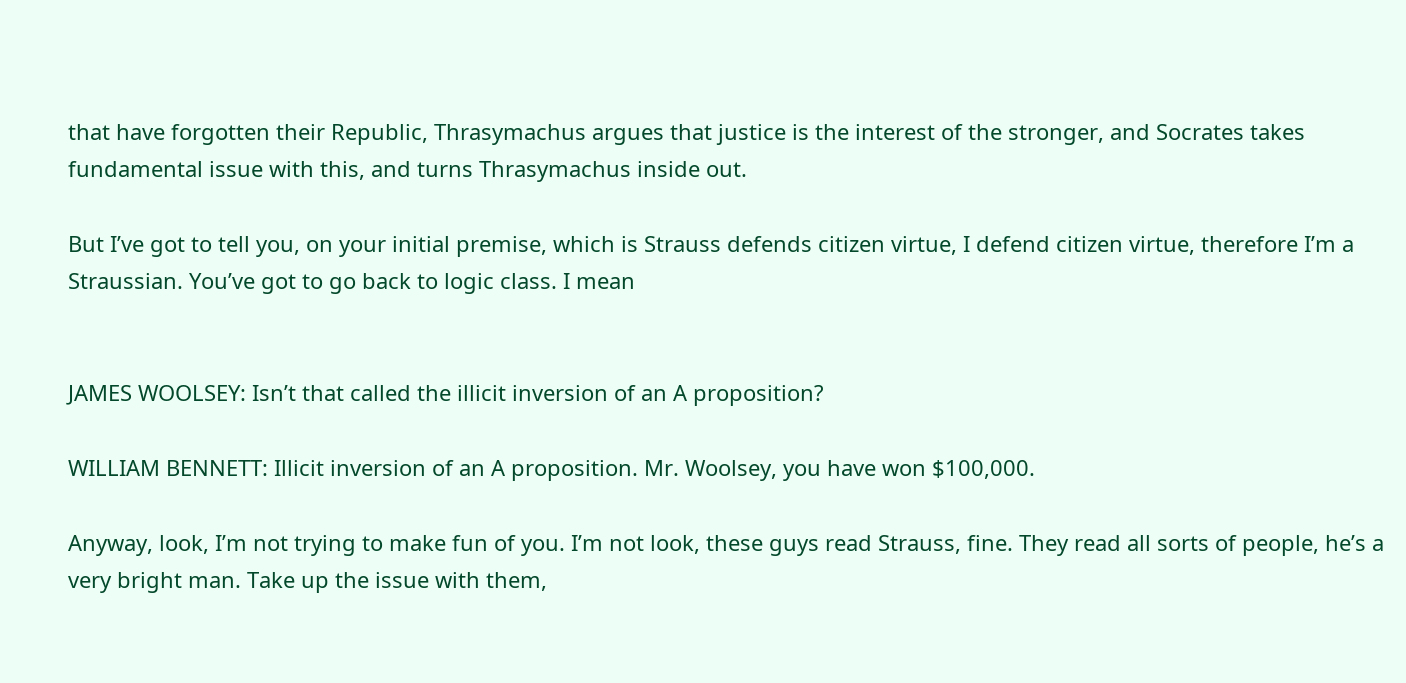that have forgotten their Republic, Thrasymachus argues that justice is the interest of the stronger, and Socrates takes fundamental issue with this, and turns Thrasymachus inside out.

But I’ve got to tell you, on your initial premise, which is Strauss defends citizen virtue, I defend citizen virtue, therefore I’m a Straussian. You’ve got to go back to logic class. I mean


JAMES WOOLSEY: Isn’t that called the illicit inversion of an A proposition?

WILLIAM BENNETT: Illicit inversion of an A proposition. Mr. Woolsey, you have won $100,000.

Anyway, look, I’m not trying to make fun of you. I’m not look, these guys read Strauss, fine. They read all sorts of people, he’s a very bright man. Take up the issue with them,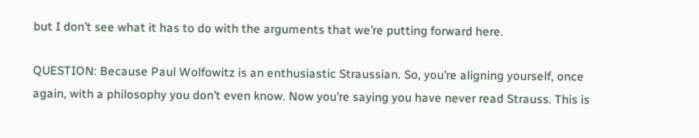but I don’t see what it has to do with the arguments that we’re putting forward here.

QUESTION: Because Paul Wolfowitz is an enthusiastic Straussian. So, you’re aligning yourself, once again, with a philosophy you don’t even know. Now you’re saying you have never read Strauss. This is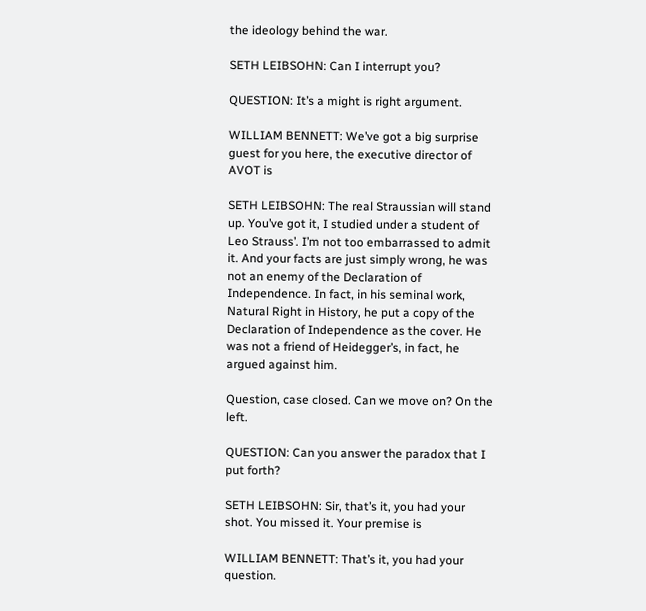the ideology behind the war.

SETH LEIBSOHN: Can I interrupt you?

QUESTION: It’s a might is right argument.

WILLIAM BENNETT: We’ve got a big surprise guest for you here, the executive director of AVOT is

SETH LEIBSOHN: The real Straussian will stand up. You’ve got it, I studied under a student of Leo Strauss’. I’m not too embarrassed to admit it. And your facts are just simply wrong, he was not an enemy of the Declaration of Independence. In fact, in his seminal work, Natural Right in History, he put a copy of the Declaration of Independence as the cover. He was not a friend of Heidegger’s, in fact, he argued against him.

Question, case closed. Can we move on? On the left.

QUESTION: Can you answer the paradox that I put forth?

SETH LEIBSOHN: Sir, that’s it, you had your shot. You missed it. Your premise is

WILLIAM BENNETT: That’s it, you had your question.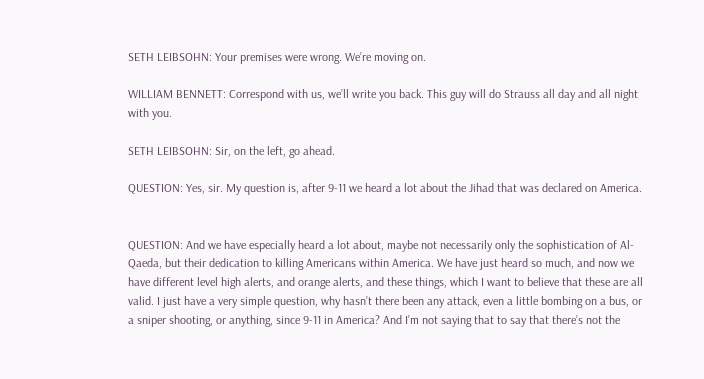SETH LEIBSOHN: Your premises were wrong. We’re moving on.

WILLIAM BENNETT: Correspond with us, we’ll write you back. This guy will do Strauss all day and all night with you.

SETH LEIBSOHN: Sir, on the left, go ahead.

QUESTION: Yes, sir. My question is, after 9-11 we heard a lot about the Jihad that was declared on America.


QUESTION: And we have especially heard a lot about, maybe not necessarily only the sophistication of Al-Qaeda, but their dedication to killing Americans within America. We have just heard so much, and now we have different level high alerts, and orange alerts, and these things, which I want to believe that these are all valid. I just have a very simple question, why hasn’t there been any attack, even a little bombing on a bus, or a sniper shooting, or anything, since 9-11 in America? And I’m not saying that to say that there’s not the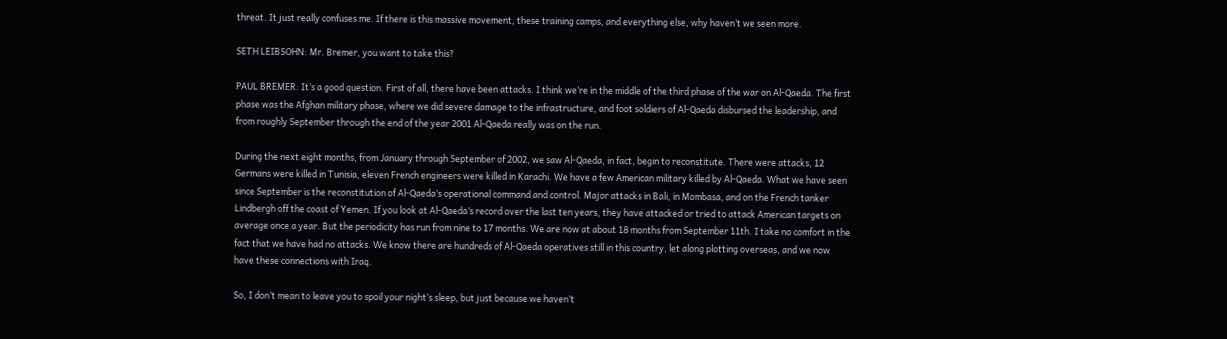threat. It just really confuses me. If there is this massive movement, these training camps, and everything else, why haven’t we seen more.

SETH LEIBSOHN: Mr. Bremer, you want to take this?

PAUL BREMER: It’s a good question. First of all, there have been attacks. I think we’re in the middle of the third phase of the war on Al-Qaeda. The first phase was the Afghan military phase, where we did severe damage to the infrastructure, and foot soldiers of Al-Qaeda disbursed the leadership, and from roughly September through the end of the year 2001 Al-Qaeda really was on the run.

During the next eight months, from January through September of 2002, we saw Al-Qaeda, in fact, begin to reconstitute. There were attacks, 12 Germans were killed in Tunisia, eleven French engineers were killed in Karachi. We have a few American military killed by Al-Qaeda. What we have seen since September is the reconstitution of Al-Qaeda’s operational command and control. Major attacks in Bali, in Mombasa, and on the French tanker Lindbergh off the coast of Yemen. If you look at Al-Qaeda’s record over the last ten years, they have attacked or tried to attack American targets on average once a year. But the periodicity has run from nine to 17 months. We are now at about 18 months from September 11th. I take no comfort in the fact that we have had no attacks. We know there are hundreds of Al-Qaeda operatives still in this country, let along plotting overseas, and we now have these connections with Iraq.

So, I don’t mean to leave you to spoil your night’s sleep, but just because we haven’t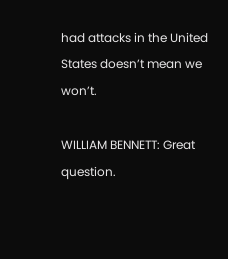had attacks in the United States doesn’t mean we won’t.

WILLIAM BENNETT: Great question.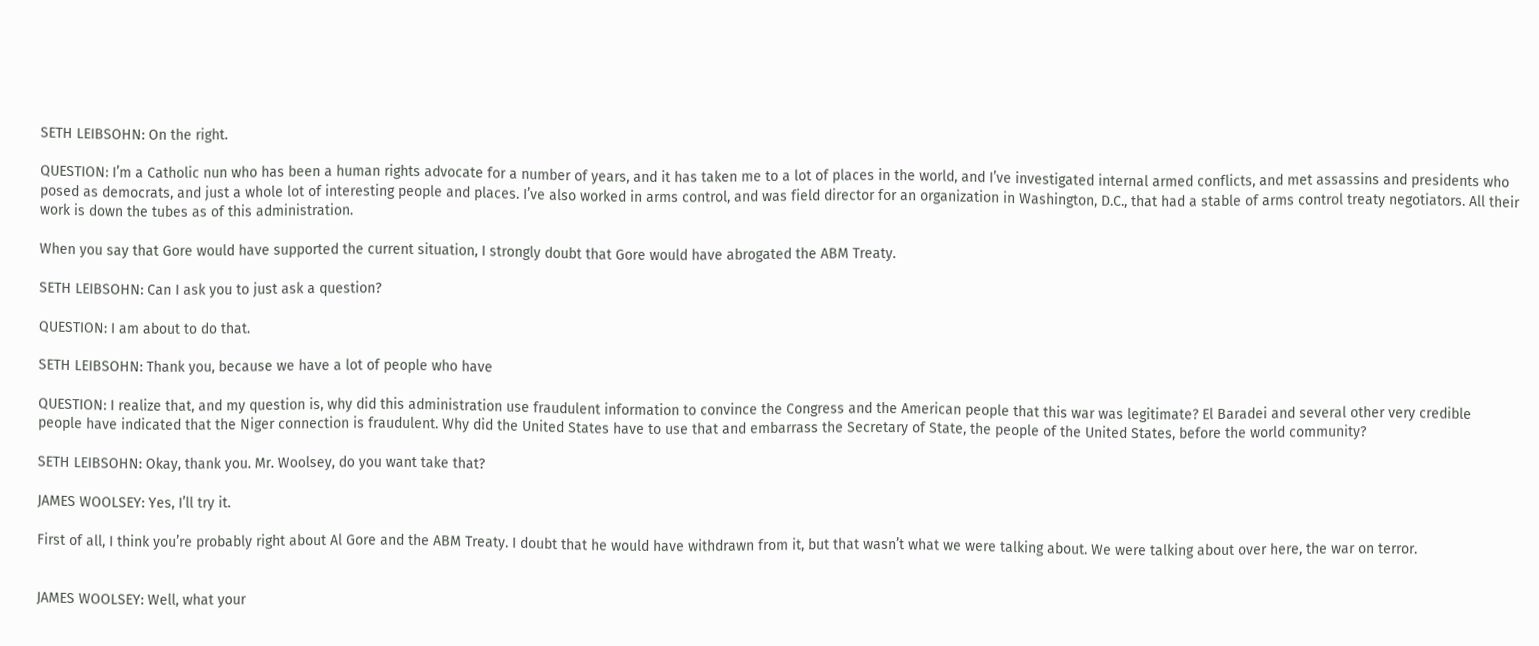SETH LEIBSOHN: On the right.

QUESTION: I’m a Catholic nun who has been a human rights advocate for a number of years, and it has taken me to a lot of places in the world, and I’ve investigated internal armed conflicts, and met assassins and presidents who posed as democrats, and just a whole lot of interesting people and places. I’ve also worked in arms control, and was field director for an organization in Washington, D.C., that had a stable of arms control treaty negotiators. All their work is down the tubes as of this administration.

When you say that Gore would have supported the current situation, I strongly doubt that Gore would have abrogated the ABM Treaty.

SETH LEIBSOHN: Can I ask you to just ask a question?

QUESTION: I am about to do that.

SETH LEIBSOHN: Thank you, because we have a lot of people who have

QUESTION: I realize that, and my question is, why did this administration use fraudulent information to convince the Congress and the American people that this war was legitimate? El Baradei and several other very credible people have indicated that the Niger connection is fraudulent. Why did the United States have to use that and embarrass the Secretary of State, the people of the United States, before the world community?

SETH LEIBSOHN: Okay, thank you. Mr. Woolsey, do you want take that?

JAMES WOOLSEY: Yes, I’ll try it.

First of all, I think you’re probably right about Al Gore and the ABM Treaty. I doubt that he would have withdrawn from it, but that wasn’t what we were talking about. We were talking about over here, the war on terror.


JAMES WOOLSEY: Well, what your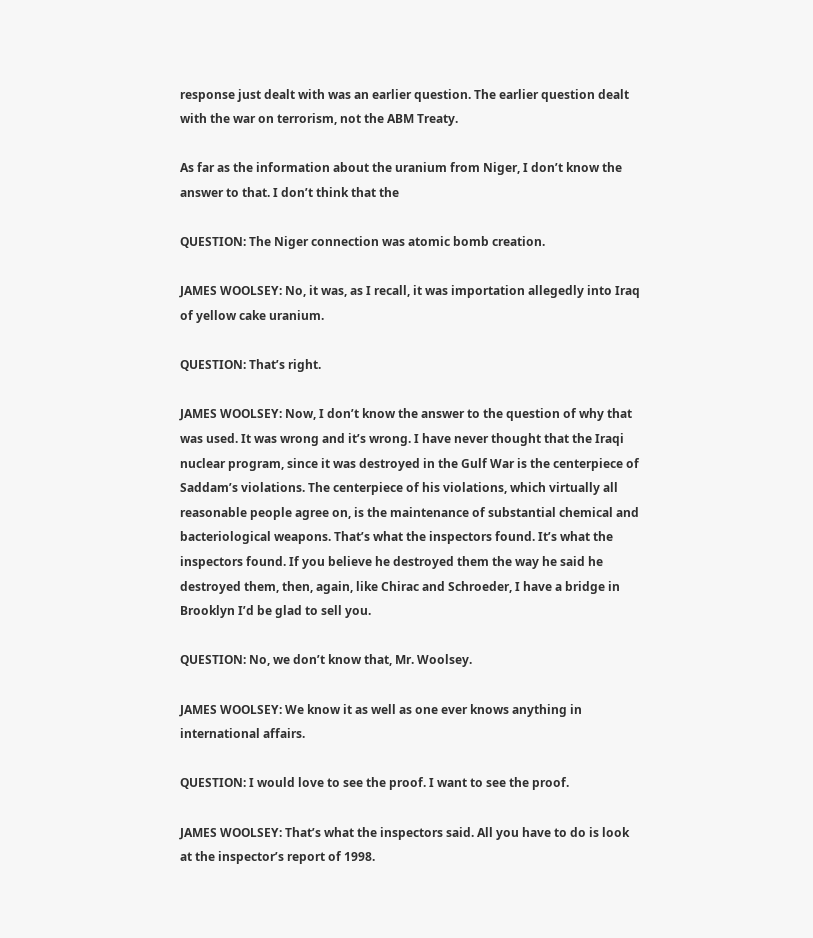response just dealt with was an earlier question. The earlier question dealt with the war on terrorism, not the ABM Treaty.

As far as the information about the uranium from Niger, I don’t know the answer to that. I don’t think that the

QUESTION: The Niger connection was atomic bomb creation.

JAMES WOOLSEY: No, it was, as I recall, it was importation allegedly into Iraq of yellow cake uranium.

QUESTION: That’s right.

JAMES WOOLSEY: Now, I don’t know the answer to the question of why that was used. It was wrong and it’s wrong. I have never thought that the Iraqi nuclear program, since it was destroyed in the Gulf War is the centerpiece of Saddam’s violations. The centerpiece of his violations, which virtually all reasonable people agree on, is the maintenance of substantial chemical and bacteriological weapons. That’s what the inspectors found. It’s what the inspectors found. If you believe he destroyed them the way he said he destroyed them, then, again, like Chirac and Schroeder, I have a bridge in Brooklyn I’d be glad to sell you.

QUESTION: No, we don’t know that, Mr. Woolsey.

JAMES WOOLSEY: We know it as well as one ever knows anything in international affairs.

QUESTION: I would love to see the proof. I want to see the proof.

JAMES WOOLSEY: That’s what the inspectors said. All you have to do is look at the inspector’s report of 1998.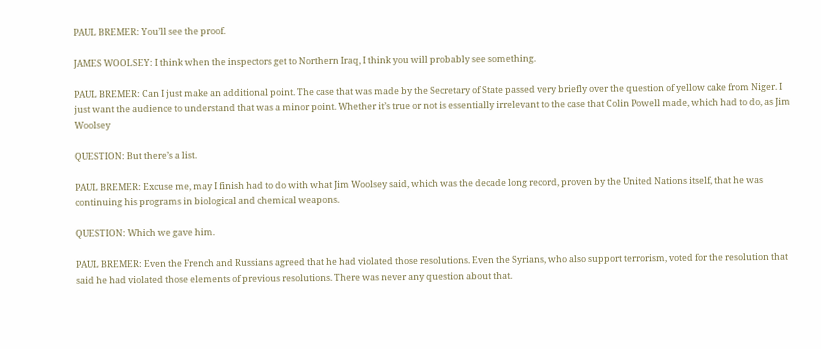PAUL BREMER: You’ll see the proof.

JAMES WOOLSEY: I think when the inspectors get to Northern Iraq, I think you will probably see something.

PAUL BREMER: Can I just make an additional point. The case that was made by the Secretary of State passed very briefly over the question of yellow cake from Niger. I just want the audience to understand that was a minor point. Whether it’s true or not is essentially irrelevant to the case that Colin Powell made, which had to do, as Jim Woolsey

QUESTION: But there’s a list.

PAUL BREMER: Excuse me, may I finish had to do with what Jim Woolsey said, which was the decade long record, proven by the United Nations itself, that he was continuing his programs in biological and chemical weapons.

QUESTION: Which we gave him.

PAUL BREMER: Even the French and Russians agreed that he had violated those resolutions. Even the Syrians, who also support terrorism, voted for the resolution that said he had violated those elements of previous resolutions. There was never any question about that.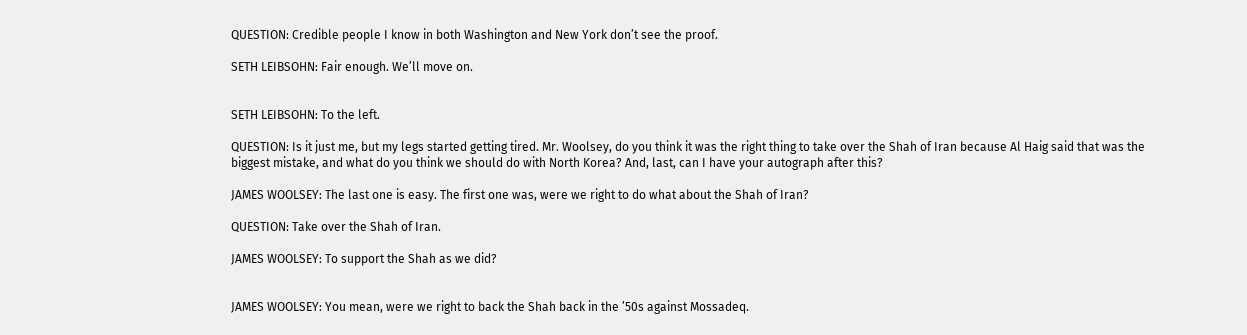QUESTION: Credible people I know in both Washington and New York don’t see the proof.

SETH LEIBSOHN: Fair enough. We’ll move on.


SETH LEIBSOHN: To the left.

QUESTION: Is it just me, but my legs started getting tired. Mr. Woolsey, do you think it was the right thing to take over the Shah of Iran because Al Haig said that was the biggest mistake, and what do you think we should do with North Korea? And, last, can I have your autograph after this?

JAMES WOOLSEY: The last one is easy. The first one was, were we right to do what about the Shah of Iran?

QUESTION: Take over the Shah of Iran.

JAMES WOOLSEY: To support the Shah as we did?


JAMES WOOLSEY: You mean, were we right to back the Shah back in the ’50s against Mossadeq.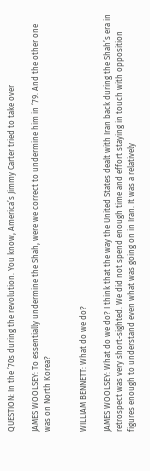QUESTION: In the ’70s during the revolution. You know, America’s Jimmy Carter tried to take over

JAMES WOOLSEY: To essentially undermine the Shah, were we correct to undermine him in ‘79. And the other one was on North Korea?


WILLIAM BENNETT: What do we do?

JAMES WOOLSEY: What do we do? I think that the way the United States dealt with Iran back during the Shah’s era in retrospect was very short-sighted. We did not spend enough time and effort staying in touch with opposition figures enough to understand even what was going on in Iran. It was a relatively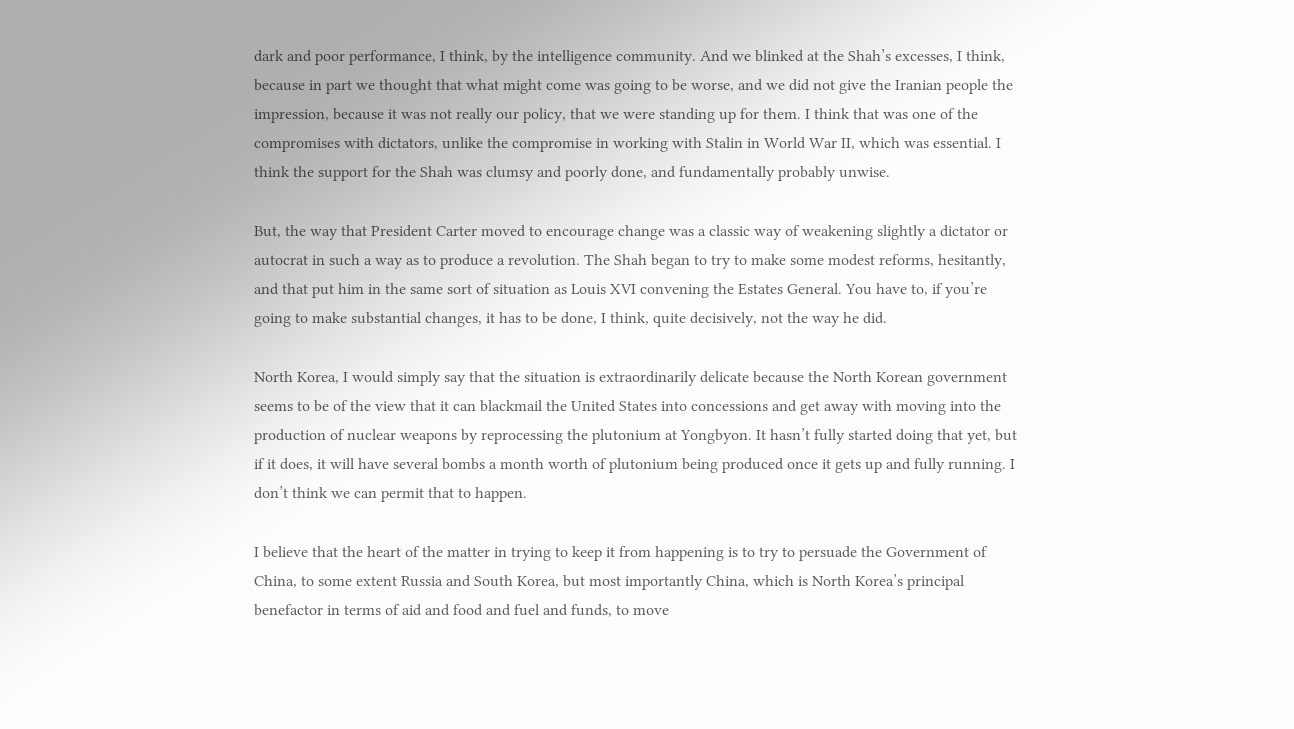dark and poor performance, I think, by the intelligence community. And we blinked at the Shah’s excesses, I think, because in part we thought that what might come was going to be worse, and we did not give the Iranian people the impression, because it was not really our policy, that we were standing up for them. I think that was one of the compromises with dictators, unlike the compromise in working with Stalin in World War II, which was essential. I think the support for the Shah was clumsy and poorly done, and fundamentally probably unwise.

But, the way that President Carter moved to encourage change was a classic way of weakening slightly a dictator or autocrat in such a way as to produce a revolution. The Shah began to try to make some modest reforms, hesitantly, and that put him in the same sort of situation as Louis XVI convening the Estates General. You have to, if you’re going to make substantial changes, it has to be done, I think, quite decisively, not the way he did.

North Korea, I would simply say that the situation is extraordinarily delicate because the North Korean government seems to be of the view that it can blackmail the United States into concessions and get away with moving into the production of nuclear weapons by reprocessing the plutonium at Yongbyon. It hasn’t fully started doing that yet, but if it does, it will have several bombs a month worth of plutonium being produced once it gets up and fully running. I don’t think we can permit that to happen.

I believe that the heart of the matter in trying to keep it from happening is to try to persuade the Government of China, to some extent Russia and South Korea, but most importantly China, which is North Korea’s principal benefactor in terms of aid and food and fuel and funds, to move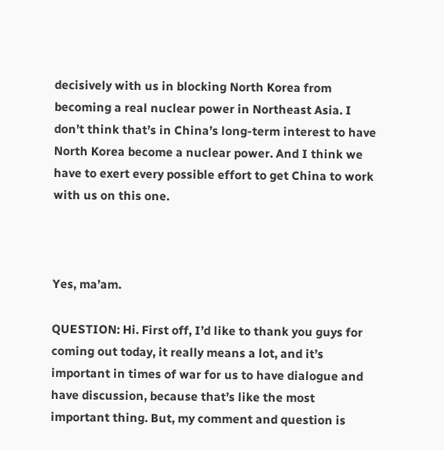decisively with us in blocking North Korea from becoming a real nuclear power in Northeast Asia. I don’t think that’s in China’s long-term interest to have North Korea become a nuclear power. And I think we have to exert every possible effort to get China to work with us on this one.



Yes, ma’am.

QUESTION: Hi. First off, I’d like to thank you guys for coming out today, it really means a lot, and it’s important in times of war for us to have dialogue and have discussion, because that’s like the most important thing. But, my comment and question is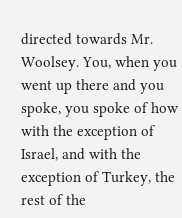directed towards Mr. Woolsey. You, when you went up there and you spoke, you spoke of how with the exception of Israel, and with the exception of Turkey, the rest of the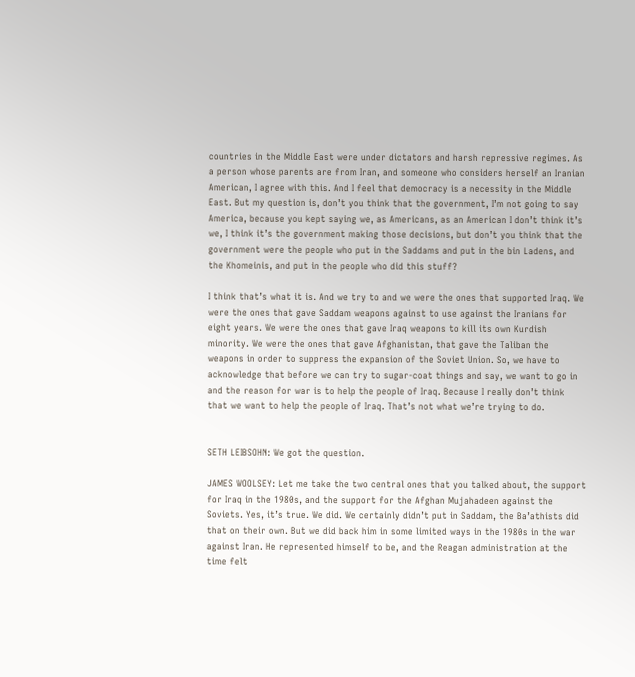countries in the Middle East were under dictators and harsh repressive regimes. As a person whose parents are from Iran, and someone who considers herself an Iranian American, I agree with this. And I feel that democracy is a necessity in the Middle East. But my question is, don’t you think that the government, I’m not going to say America, because you kept saying we, as Americans, as an American I don’t think it’s we, I think it’s the government making those decisions, but don’t you think that the government were the people who put in the Saddams and put in the bin Ladens, and the Khomeinis, and put in the people who did this stuff?

I think that’s what it is. And we try to and we were the ones that supported Iraq. We were the ones that gave Saddam weapons against to use against the Iranians for eight years. We were the ones that gave Iraq weapons to kill its own Kurdish minority. We were the ones that gave Afghanistan, that gave the Taliban the weapons in order to suppress the expansion of the Soviet Union. So, we have to acknowledge that before we can try to sugar-coat things and say, we want to go in and the reason for war is to help the people of Iraq. Because I really don’t think that we want to help the people of Iraq. That’s not what we’re trying to do.


SETH LEIBSOHN: We got the question.

JAMES WOOLSEY: Let me take the two central ones that you talked about, the support for Iraq in the 1980s, and the support for the Afghan Mujahadeen against the Soviets. Yes, it’s true. We did. We certainly didn’t put in Saddam, the Ba’athists did that on their own. But we did back him in some limited ways in the 1980s in the war against Iran. He represented himself to be, and the Reagan administration at the time felt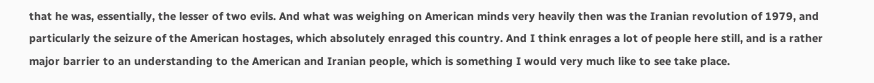that he was, essentially, the lesser of two evils. And what was weighing on American minds very heavily then was the Iranian revolution of 1979, and particularly the seizure of the American hostages, which absolutely enraged this country. And I think enrages a lot of people here still, and is a rather major barrier to an understanding to the American and Iranian people, which is something I would very much like to see take place.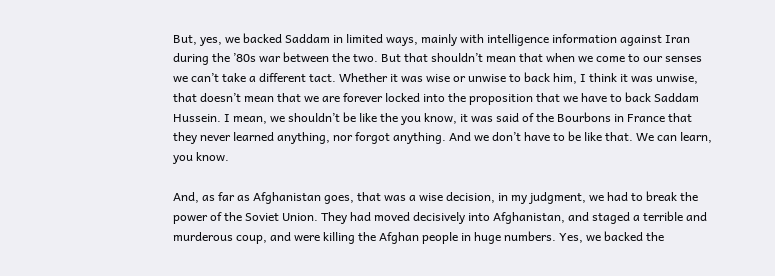But, yes, we backed Saddam in limited ways, mainly with intelligence information against Iran during the ’80s war between the two. But that shouldn’t mean that when we come to our senses we can’t take a different tact. Whether it was wise or unwise to back him, I think it was unwise, that doesn’t mean that we are forever locked into the proposition that we have to back Saddam Hussein. I mean, we shouldn’t be like the you know, it was said of the Bourbons in France that they never learned anything, nor forgot anything. And we don’t have to be like that. We can learn, you know.

And, as far as Afghanistan goes, that was a wise decision, in my judgment, we had to break the power of the Soviet Union. They had moved decisively into Afghanistan, and staged a terrible and murderous coup, and were killing the Afghan people in huge numbers. Yes, we backed the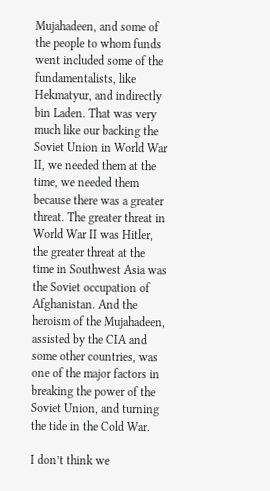Mujahadeen, and some of the people to whom funds went included some of the fundamentalists, like Hekmatyur, and indirectly bin Laden. That was very much like our backing the Soviet Union in World War II, we needed them at the time, we needed them because there was a greater threat. The greater threat in World War II was Hitler, the greater threat at the time in Southwest Asia was the Soviet occupation of Afghanistan. And the heroism of the Mujahadeen, assisted by the CIA and some other countries, was one of the major factors in breaking the power of the Soviet Union, and turning the tide in the Cold War.

I don’t think we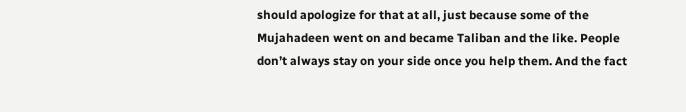should apologize for that at all, just because some of the Mujahadeen went on and became Taliban and the like. People don’t always stay on your side once you help them. And the fact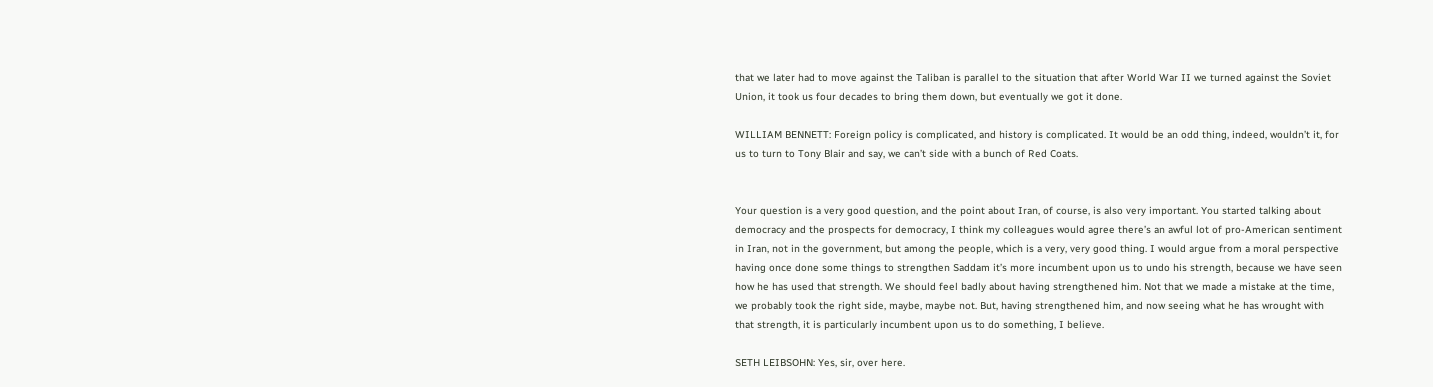that we later had to move against the Taliban is parallel to the situation that after World War II we turned against the Soviet Union, it took us four decades to bring them down, but eventually we got it done.

WILLIAM BENNETT: Foreign policy is complicated, and history is complicated. It would be an odd thing, indeed, wouldn’t it, for us to turn to Tony Blair and say, we can’t side with a bunch of Red Coats.


Your question is a very good question, and the point about Iran, of course, is also very important. You started talking about democracy and the prospects for democracy, I think my colleagues would agree there’s an awful lot of pro-American sentiment in Iran, not in the government, but among the people, which is a very, very good thing. I would argue from a moral perspective having once done some things to strengthen Saddam it’s more incumbent upon us to undo his strength, because we have seen how he has used that strength. We should feel badly about having strengthened him. Not that we made a mistake at the time, we probably took the right side, maybe, maybe not. But, having strengthened him, and now seeing what he has wrought with that strength, it is particularly incumbent upon us to do something, I believe.

SETH LEIBSOHN: Yes, sir, over here.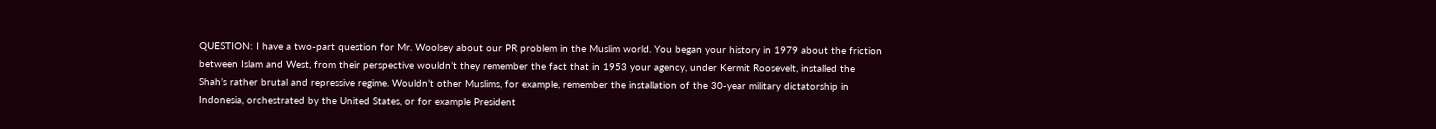QUESTION: I have a two-part question for Mr. Woolsey about our PR problem in the Muslim world. You began your history in 1979 about the friction between Islam and West, from their perspective wouldn’t they remember the fact that in 1953 your agency, under Kermit Roosevelt, installed the Shah’s rather brutal and repressive regime. Wouldn’t other Muslims, for example, remember the installation of the 30-year military dictatorship in Indonesia, orchestrated by the United States, or for example President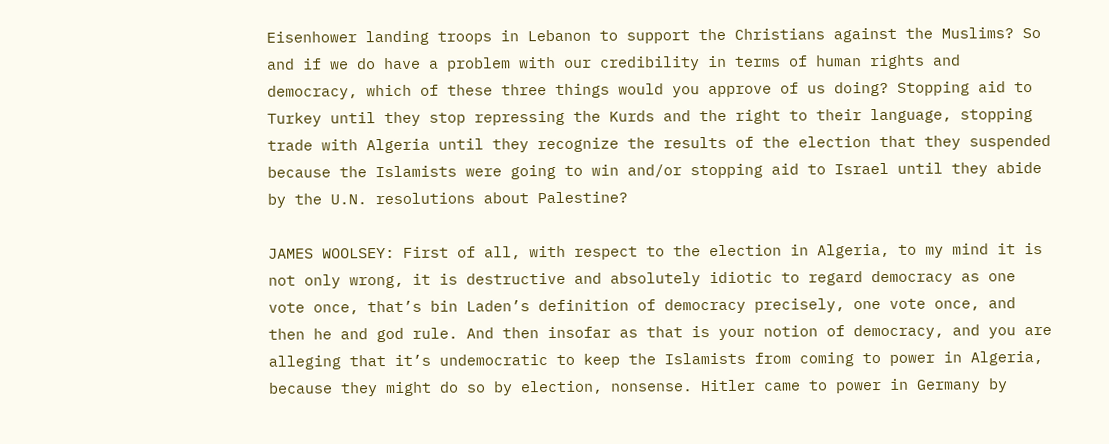Eisenhower landing troops in Lebanon to support the Christians against the Muslims? So and if we do have a problem with our credibility in terms of human rights and democracy, which of these three things would you approve of us doing? Stopping aid to Turkey until they stop repressing the Kurds and the right to their language, stopping trade with Algeria until they recognize the results of the election that they suspended because the Islamists were going to win and/or stopping aid to Israel until they abide by the U.N. resolutions about Palestine?

JAMES WOOLSEY: First of all, with respect to the election in Algeria, to my mind it is not only wrong, it is destructive and absolutely idiotic to regard democracy as one vote once, that’s bin Laden’s definition of democracy precisely, one vote once, and then he and god rule. And then insofar as that is your notion of democracy, and you are alleging that it’s undemocratic to keep the Islamists from coming to power in Algeria, because they might do so by election, nonsense. Hitler came to power in Germany by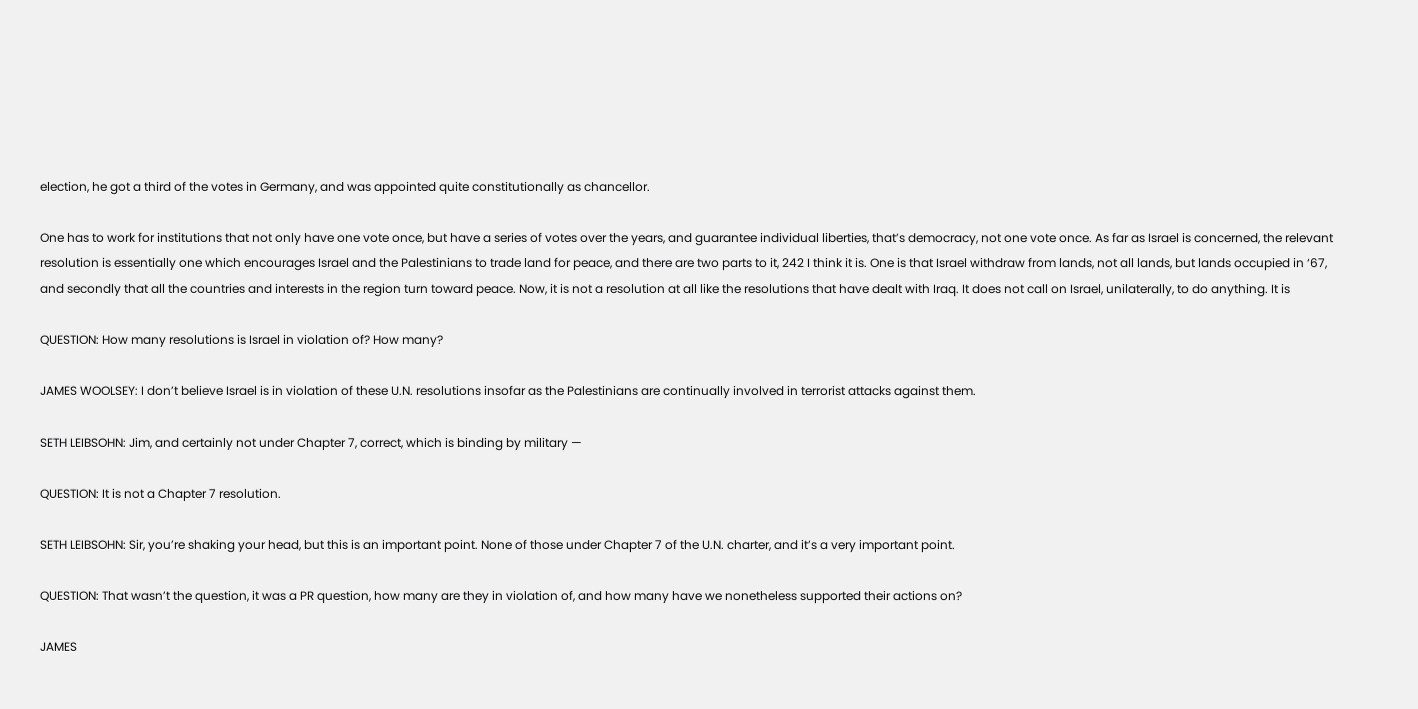election, he got a third of the votes in Germany, and was appointed quite constitutionally as chancellor.

One has to work for institutions that not only have one vote once, but have a series of votes over the years, and guarantee individual liberties, that’s democracy, not one vote once. As far as Israel is concerned, the relevant resolution is essentially one which encourages Israel and the Palestinians to trade land for peace, and there are two parts to it, 242 I think it is. One is that Israel withdraw from lands, not all lands, but lands occupied in ‘67, and secondly that all the countries and interests in the region turn toward peace. Now, it is not a resolution at all like the resolutions that have dealt with Iraq. It does not call on Israel, unilaterally, to do anything. It is

QUESTION: How many resolutions is Israel in violation of? How many?

JAMES WOOLSEY: I don’t believe Israel is in violation of these U.N. resolutions insofar as the Palestinians are continually involved in terrorist attacks against them.

SETH LEIBSOHN: Jim, and certainly not under Chapter 7, correct, which is binding by military —

QUESTION: It is not a Chapter 7 resolution.

SETH LEIBSOHN: Sir, you’re shaking your head, but this is an important point. None of those under Chapter 7 of the U.N. charter, and it’s a very important point.

QUESTION: That wasn’t the question, it was a PR question, how many are they in violation of, and how many have we nonetheless supported their actions on?

JAMES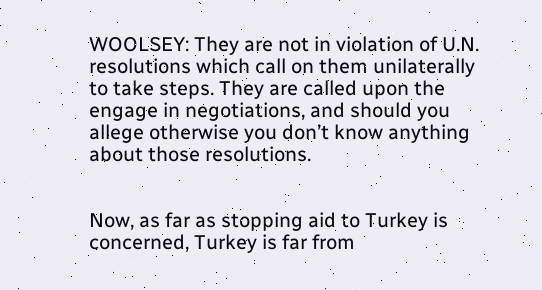WOOLSEY: They are not in violation of U.N. resolutions which call on them unilaterally to take steps. They are called upon the engage in negotiations, and should you allege otherwise you don’t know anything about those resolutions.


Now, as far as stopping aid to Turkey is concerned, Turkey is far from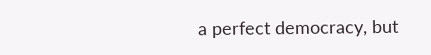a perfect democracy, but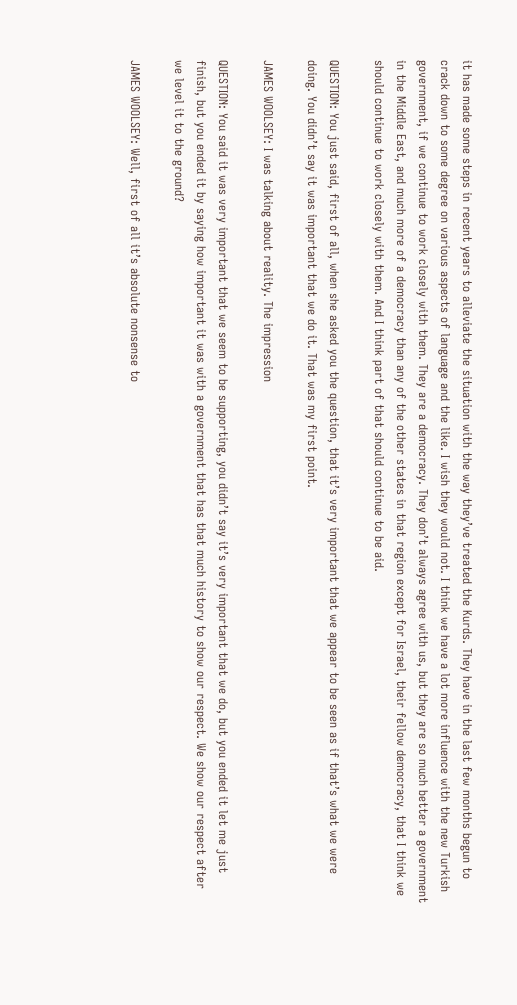it has made some steps in recent years to alleviate the situation with the way they’ve treated the Kurds. They have in the last few months begun to crack down to some degree on various aspects of language and the like. I wish they would not. I think we have a lot more influence with the new Turkish government, if we continue to work closely with them. They are a democracy. They don’t always agree with us, but they are so much better a government in the Middle East, and much more of a democracy than any of the other states in that region except for Israel, their fellow democracy, that I think we should continue to work closely with them. And I think part of that should continue to be aid.

QUESTION: You just said, first of all, when she asked you the question, that it’s very important that we appear to be seen as if that’s what we were doing. You didn’t say it was important that we do it. That was my first point.

JAMES WOOLSEY: I was talking about reality. The impression

QUESTION: You said it was very important that we seem to be supporting, you didn’t say it’s very important that we do, but you ended it let me just finish, but you ended it by saying how important it was with a government that has that much history to show our respect. We show our respect after we level it to the ground?

JAMES WOOLSEY: Well, first of all it’s absolute nonsense to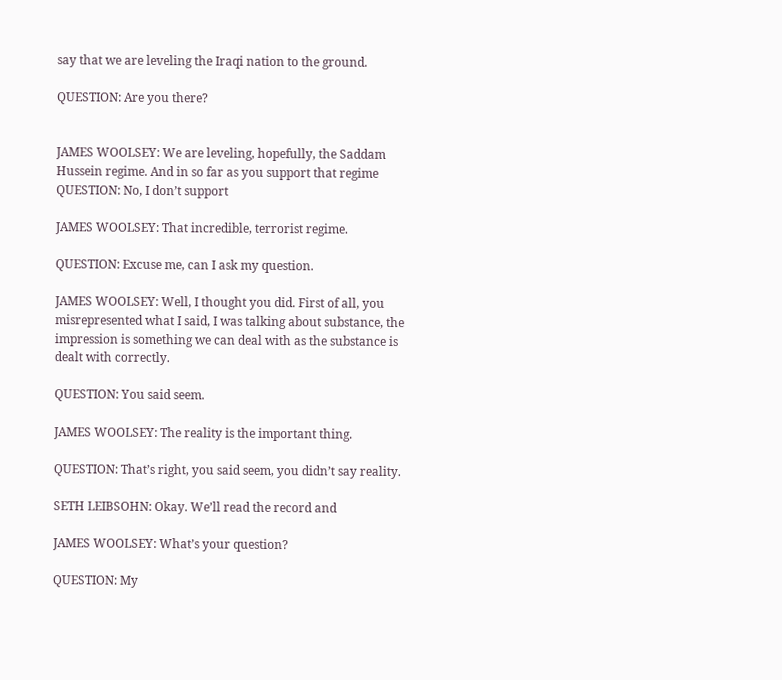say that we are leveling the Iraqi nation to the ground.

QUESTION: Are you there?


JAMES WOOLSEY: We are leveling, hopefully, the Saddam Hussein regime. And in so far as you support that regime QUESTION: No, I don’t support

JAMES WOOLSEY: That incredible, terrorist regime.

QUESTION: Excuse me, can I ask my question.

JAMES WOOLSEY: Well, I thought you did. First of all, you misrepresented what I said, I was talking about substance, the impression is something we can deal with as the substance is dealt with correctly.

QUESTION: You said seem.

JAMES WOOLSEY: The reality is the important thing.

QUESTION: That’s right, you said seem, you didn’t say reality.

SETH LEIBSOHN: Okay. We’ll read the record and

JAMES WOOLSEY: What’s your question?

QUESTION: My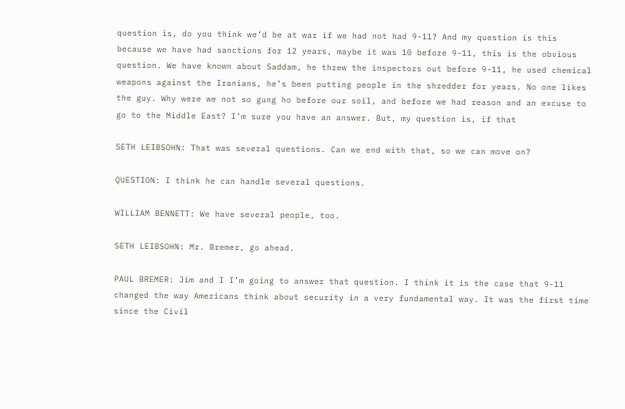question is, do you think we’d be at war if we had not had 9-11? And my question is this because we have had sanctions for 12 years, maybe it was 10 before 9-11, this is the obvious question. We have known about Saddam, he threw the inspectors out before 9-11, he used chemical weapons against the Iranians, he’s been putting people in the shredder for years. No one likes the guy. Why were we not so gung ho before our soil, and before we had reason and an excuse to go to the Middle East? I’m sure you have an answer. But, my question is, if that

SETH LEIBSOHN: That was several questions. Can we end with that, so we can move on?

QUESTION: I think he can handle several questions.

WILLIAM BENNETT: We have several people, too.

SETH LEIBSOHN: Mr. Bremer, go ahead.

PAUL BREMER: Jim and I I’m going to answer that question. I think it is the case that 9-11 changed the way Americans think about security in a very fundamental way. It was the first time since the Civil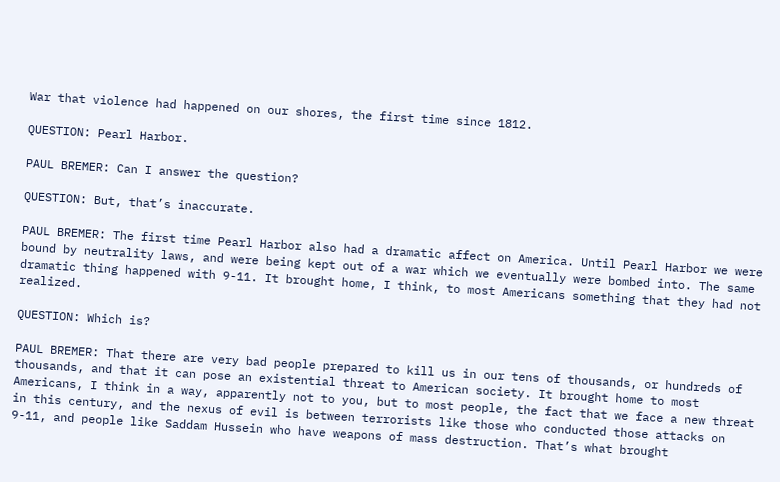War that violence had happened on our shores, the first time since 1812.

QUESTION: Pearl Harbor.

PAUL BREMER: Can I answer the question?

QUESTION: But, that’s inaccurate.

PAUL BREMER: The first time Pearl Harbor also had a dramatic affect on America. Until Pearl Harbor we were bound by neutrality laws, and were being kept out of a war which we eventually were bombed into. The same dramatic thing happened with 9-11. It brought home, I think, to most Americans something that they had not realized.

QUESTION: Which is?

PAUL BREMER: That there are very bad people prepared to kill us in our tens of thousands, or hundreds of thousands, and that it can pose an existential threat to American society. It brought home to most Americans, I think in a way, apparently not to you, but to most people, the fact that we face a new threat in this century, and the nexus of evil is between terrorists like those who conducted those attacks on 9-11, and people like Saddam Hussein who have weapons of mass destruction. That’s what brought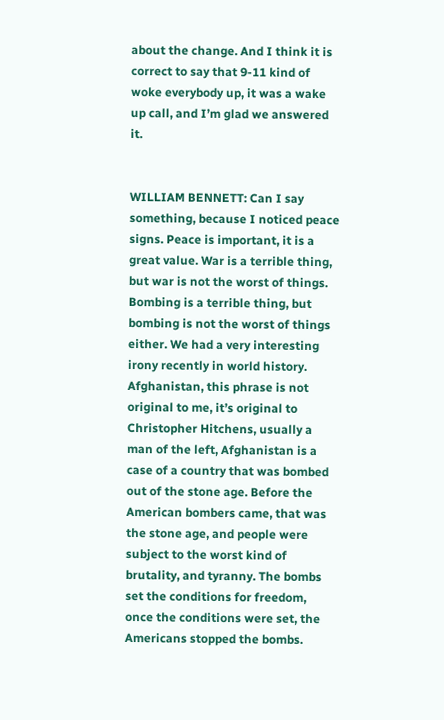about the change. And I think it is correct to say that 9-11 kind of woke everybody up, it was a wake up call, and I’m glad we answered it.


WILLIAM BENNETT: Can I say something, because I noticed peace signs. Peace is important, it is a great value. War is a terrible thing, but war is not the worst of things. Bombing is a terrible thing, but bombing is not the worst of things either. We had a very interesting irony recently in world history. Afghanistan, this phrase is not original to me, it’s original to Christopher Hitchens, usually a man of the left, Afghanistan is a case of a country that was bombed out of the stone age. Before the American bombers came, that was the stone age, and people were subject to the worst kind of brutality, and tyranny. The bombs set the conditions for freedom, once the conditions were set, the Americans stopped the bombs.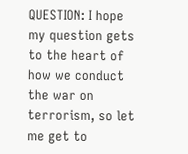QUESTION: I hope my question gets to the heart of how we conduct the war on terrorism, so let me get to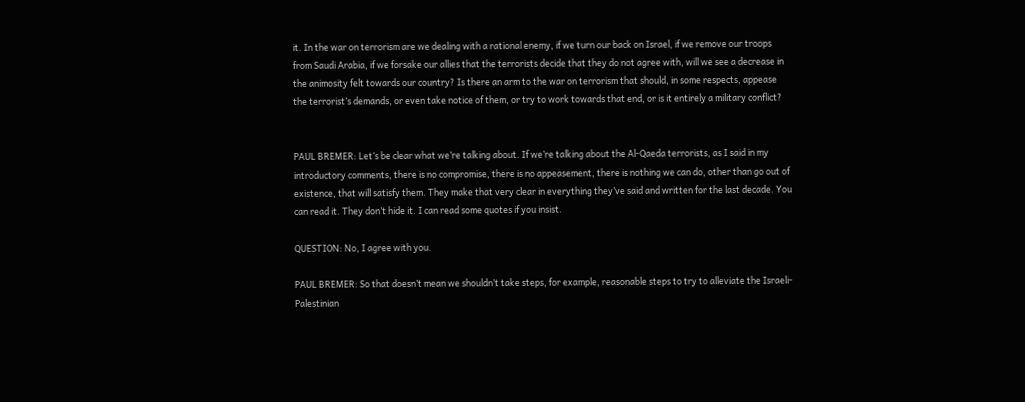it. In the war on terrorism are we dealing with a rational enemy, if we turn our back on Israel, if we remove our troops from Saudi Arabia, if we forsake our allies that the terrorists decide that they do not agree with, will we see a decrease in the animosity felt towards our country? Is there an arm to the war on terrorism that should, in some respects, appease the terrorist’s demands, or even take notice of them, or try to work towards that end, or is it entirely a military conflict?


PAUL BREMER: Let’s be clear what we’re talking about. If we’re talking about the Al-Qaeda terrorists, as I said in my introductory comments, there is no compromise, there is no appeasement, there is nothing we can do, other than go out of existence, that will satisfy them. They make that very clear in everything they’ve said and written for the last decade. You can read it. They don’t hide it. I can read some quotes if you insist.

QUESTION: No, I agree with you.

PAUL BREMER: So that doesn’t mean we shouldn’t take steps, for example, reasonable steps to try to alleviate the Israeli-Palestinian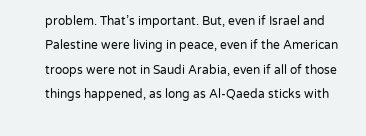problem. That’s important. But, even if Israel and Palestine were living in peace, even if the American troops were not in Saudi Arabia, even if all of those things happened, as long as Al-Qaeda sticks with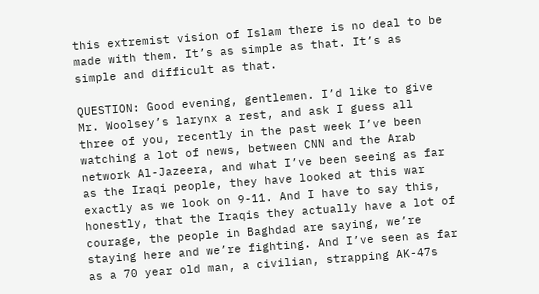this extremist vision of Islam there is no deal to be made with them. It’s as simple as that. It’s as simple and difficult as that.

QUESTION: Good evening, gentlemen. I’d like to give Mr. Woolsey’s larynx a rest, and ask I guess all three of you, recently in the past week I’ve been watching a lot of news, between CNN and the Arab network Al-Jazeera, and what I’ve been seeing as far as the Iraqi people, they have looked at this war exactly as we look on 9-11. And I have to say this, honestly, that the Iraqis they actually have a lot of courage, the people in Baghdad are saying, we’re staying here and we’re fighting. And I’ve seen as far as a 70 year old man, a civilian, strapping AK-47s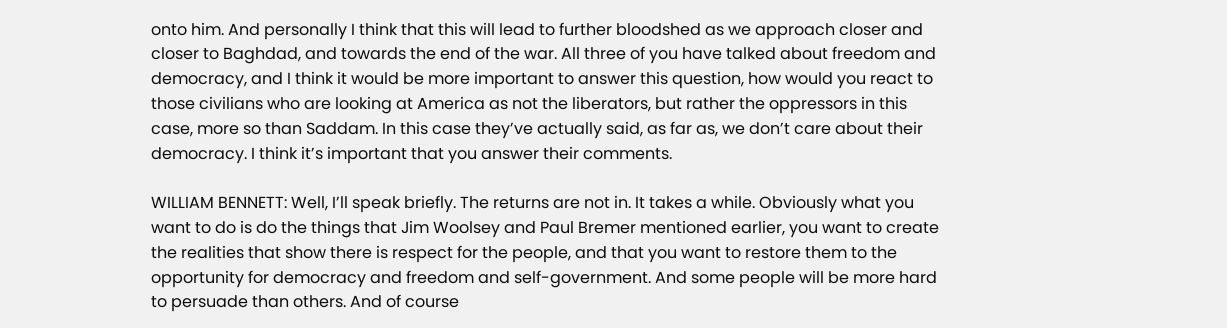onto him. And personally I think that this will lead to further bloodshed as we approach closer and closer to Baghdad, and towards the end of the war. All three of you have talked about freedom and democracy, and I think it would be more important to answer this question, how would you react to those civilians who are looking at America as not the liberators, but rather the oppressors in this case, more so than Saddam. In this case they’ve actually said, as far as, we don’t care about their democracy. I think it’s important that you answer their comments.

WILLIAM BENNETT: Well, I’ll speak briefly. The returns are not in. It takes a while. Obviously what you want to do is do the things that Jim Woolsey and Paul Bremer mentioned earlier, you want to create the realities that show there is respect for the people, and that you want to restore them to the opportunity for democracy and freedom and self-government. And some people will be more hard to persuade than others. And of course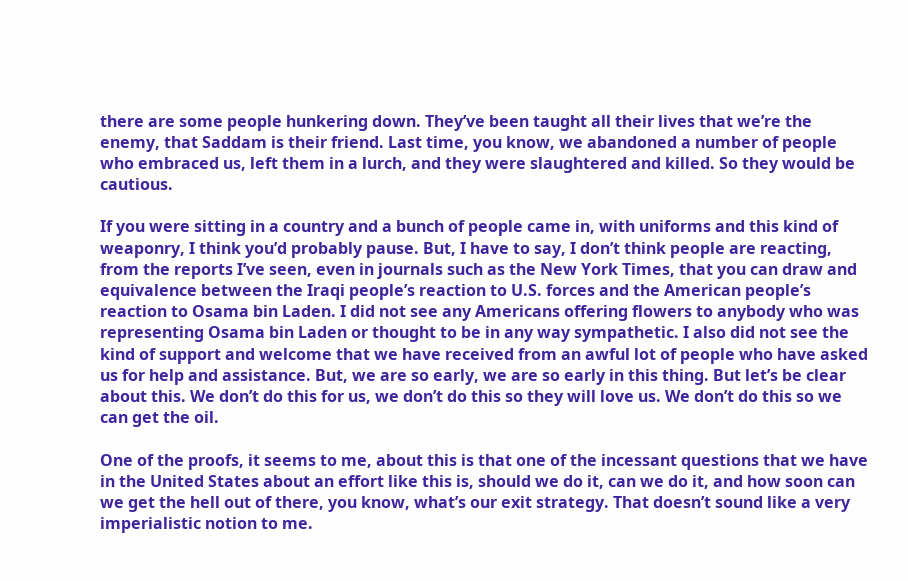there are some people hunkering down. They’ve been taught all their lives that we’re the enemy, that Saddam is their friend. Last time, you know, we abandoned a number of people who embraced us, left them in a lurch, and they were slaughtered and killed. So they would be cautious.

If you were sitting in a country and a bunch of people came in, with uniforms and this kind of weaponry, I think you’d probably pause. But, I have to say, I don’t think people are reacting, from the reports I’ve seen, even in journals such as the New York Times, that you can draw and equivalence between the Iraqi people’s reaction to U.S. forces and the American people’s reaction to Osama bin Laden. I did not see any Americans offering flowers to anybody who was representing Osama bin Laden or thought to be in any way sympathetic. I also did not see the kind of support and welcome that we have received from an awful lot of people who have asked us for help and assistance. But, we are so early, we are so early in this thing. But let’s be clear about this. We don’t do this for us, we don’t do this so they will love us. We don’t do this so we can get the oil.

One of the proofs, it seems to me, about this is that one of the incessant questions that we have in the United States about an effort like this is, should we do it, can we do it, and how soon can we get the hell out of there, you know, what’s our exit strategy. That doesn’t sound like a very imperialistic notion to me.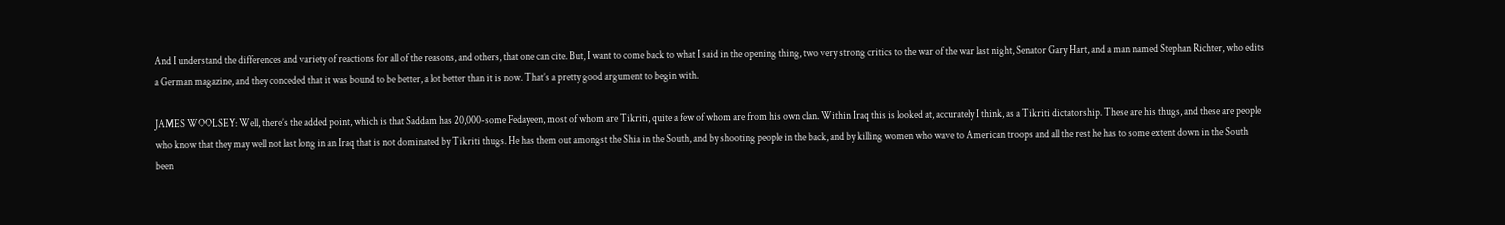And I understand the differences and variety of reactions for all of the reasons, and others, that one can cite. But, I want to come back to what I said in the opening thing, two very strong critics to the war of the war last night, Senator Gary Hart, and a man named Stephan Richter, who edits a German magazine, and they conceded that it was bound to be better, a lot better than it is now. That’s a pretty good argument to begin with.

JAMES WOOLSEY: Well, there’s the added point, which is that Saddam has 20,000-some Fedayeen, most of whom are Tikriti, quite a few of whom are from his own clan. Within Iraq this is looked at, accurately I think, as a Tikriti dictatorship. These are his thugs, and these are people who know that they may well not last long in an Iraq that is not dominated by Tikriti thugs. He has them out amongst the Shia in the South, and by shooting people in the back, and by killing women who wave to American troops and all the rest he has to some extent down in the South been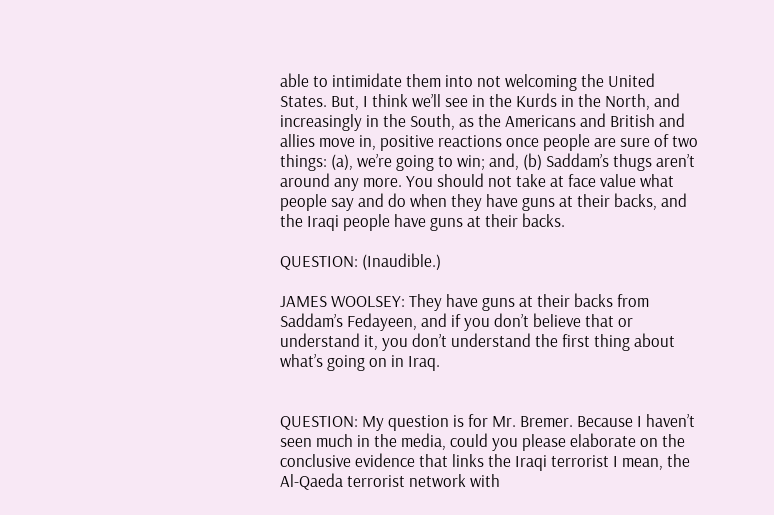able to intimidate them into not welcoming the United States. But, I think we’ll see in the Kurds in the North, and increasingly in the South, as the Americans and British and allies move in, positive reactions once people are sure of two things: (a), we’re going to win; and, (b) Saddam’s thugs aren’t around any more. You should not take at face value what people say and do when they have guns at their backs, and the Iraqi people have guns at their backs.

QUESTION: (Inaudible.)

JAMES WOOLSEY: They have guns at their backs from Saddam’s Fedayeen, and if you don’t believe that or understand it, you don’t understand the first thing about what’s going on in Iraq.


QUESTION: My question is for Mr. Bremer. Because I haven’t seen much in the media, could you please elaborate on the conclusive evidence that links the Iraqi terrorist I mean, the Al-Qaeda terrorist network with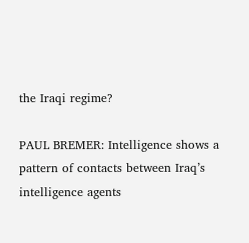the Iraqi regime?

PAUL BREMER: Intelligence shows a pattern of contacts between Iraq’s intelligence agents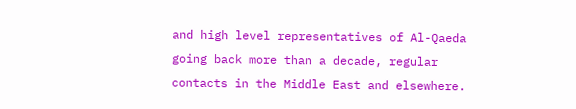and high level representatives of Al-Qaeda going back more than a decade, regular contacts in the Middle East and elsewhere.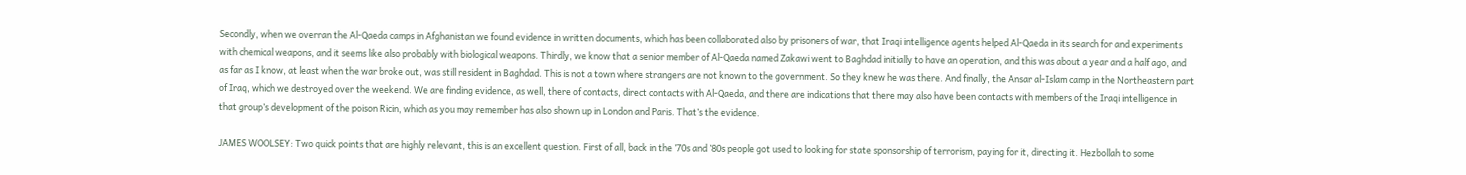Secondly, when we overran the Al-Qaeda camps in Afghanistan we found evidence in written documents, which has been collaborated also by prisoners of war, that Iraqi intelligence agents helped Al-Qaeda in its search for and experiments with chemical weapons, and it seems like also probably with biological weapons. Thirdly, we know that a senior member of Al-Qaeda named Zakawi went to Baghdad initially to have an operation, and this was about a year and a half ago, and as far as I know, at least when the war broke out, was still resident in Baghdad. This is not a town where strangers are not known to the government. So they knew he was there. And finally, the Ansar al-Islam camp in the Northeastern part of Iraq, which we destroyed over the weekend. We are finding evidence, as well, there of contacts, direct contacts with Al-Qaeda, and there are indications that there may also have been contacts with members of the Iraqi intelligence in that group’s development of the poison Ricin, which as you may remember has also shown up in London and Paris. That’s the evidence.

JAMES WOOLSEY: Two quick points that are highly relevant, this is an excellent question. First of all, back in the ’70s and ’80s people got used to looking for state sponsorship of terrorism, paying for it, directing it. Hezbollah to some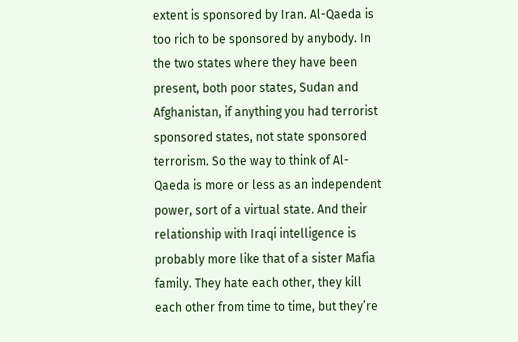extent is sponsored by Iran. Al-Qaeda is too rich to be sponsored by anybody. In the two states where they have been present, both poor states, Sudan and Afghanistan, if anything you had terrorist sponsored states, not state sponsored terrorism. So the way to think of Al-Qaeda is more or less as an independent power, sort of a virtual state. And their relationship with Iraqi intelligence is probably more like that of a sister Mafia family. They hate each other, they kill each other from time to time, but they’re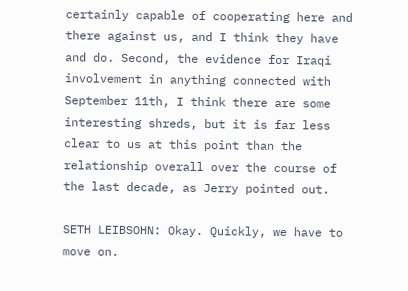certainly capable of cooperating here and there against us, and I think they have and do. Second, the evidence for Iraqi involvement in anything connected with September 11th, I think there are some interesting shreds, but it is far less clear to us at this point than the relationship overall over the course of the last decade, as Jerry pointed out.

SETH LEIBSOHN: Okay. Quickly, we have to move on.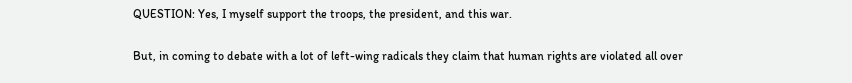QUESTION: Yes, I myself support the troops, the president, and this war.


But, in coming to debate with a lot of left-wing radicals they claim that human rights are violated all over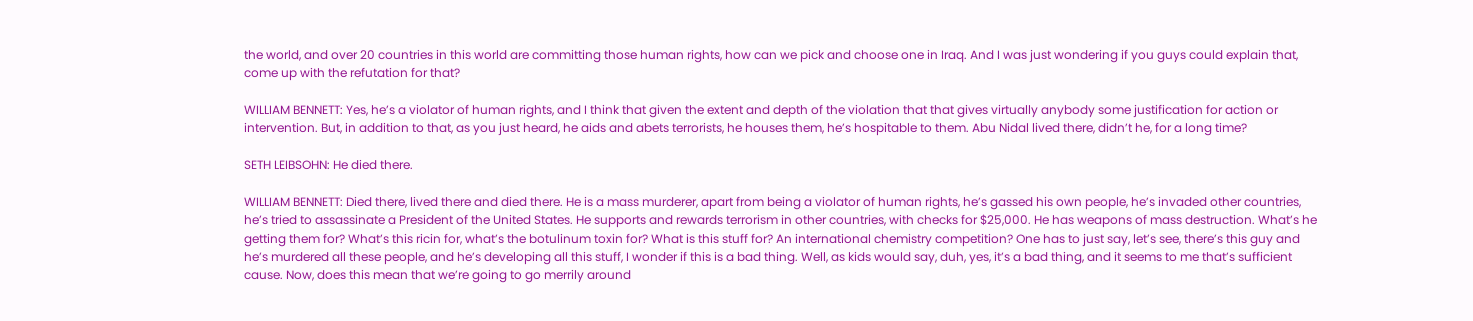the world, and over 20 countries in this world are committing those human rights, how can we pick and choose one in Iraq. And I was just wondering if you guys could explain that, come up with the refutation for that?

WILLIAM BENNETT: Yes, he’s a violator of human rights, and I think that given the extent and depth of the violation that that gives virtually anybody some justification for action or intervention. But, in addition to that, as you just heard, he aids and abets terrorists, he houses them, he’s hospitable to them. Abu Nidal lived there, didn’t he, for a long time?

SETH LEIBSOHN: He died there.

WILLIAM BENNETT: Died there, lived there and died there. He is a mass murderer, apart from being a violator of human rights, he’s gassed his own people, he’s invaded other countries, he’s tried to assassinate a President of the United States. He supports and rewards terrorism in other countries, with checks for $25,000. He has weapons of mass destruction. What’s he getting them for? What’s this ricin for, what’s the botulinum toxin for? What is this stuff for? An international chemistry competition? One has to just say, let’s see, there’s this guy and he’s murdered all these people, and he’s developing all this stuff, I wonder if this is a bad thing. Well, as kids would say, duh, yes, it’s a bad thing, and it seems to me that’s sufficient cause. Now, does this mean that we’re going to go merrily around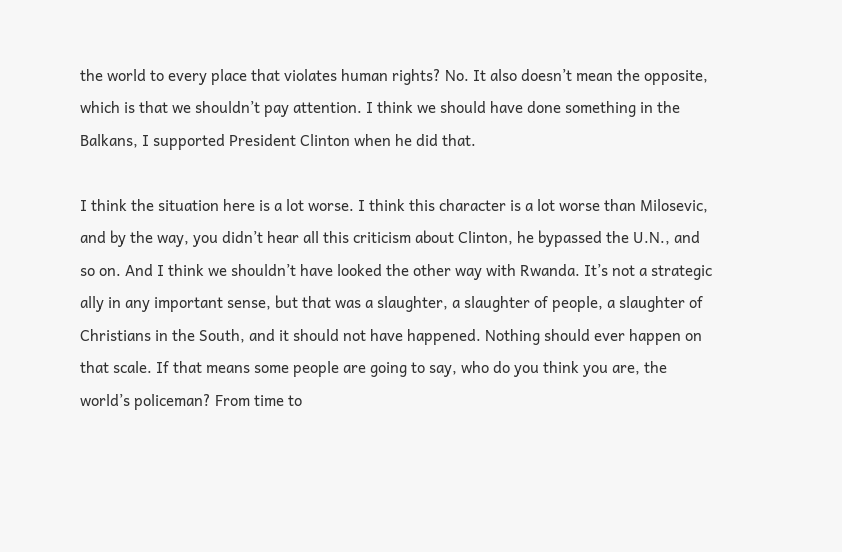the world to every place that violates human rights? No. It also doesn’t mean the opposite, which is that we shouldn’t pay attention. I think we should have done something in the Balkans, I supported President Clinton when he did that.

I think the situation here is a lot worse. I think this character is a lot worse than Milosevic, and by the way, you didn’t hear all this criticism about Clinton, he bypassed the U.N., and so on. And I think we shouldn’t have looked the other way with Rwanda. It’s not a strategic ally in any important sense, but that was a slaughter, a slaughter of people, a slaughter of Christians in the South, and it should not have happened. Nothing should ever happen on that scale. If that means some people are going to say, who do you think you are, the world’s policeman? From time to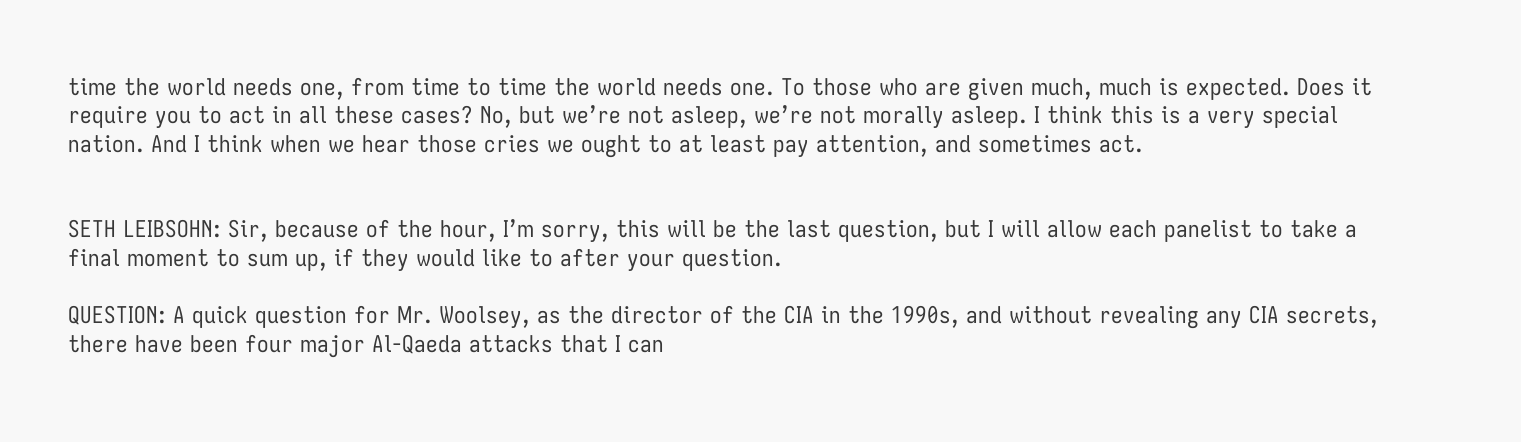time the world needs one, from time to time the world needs one. To those who are given much, much is expected. Does it require you to act in all these cases? No, but we’re not asleep, we’re not morally asleep. I think this is a very special nation. And I think when we hear those cries we ought to at least pay attention, and sometimes act.


SETH LEIBSOHN: Sir, because of the hour, I’m sorry, this will be the last question, but I will allow each panelist to take a final moment to sum up, if they would like to after your question.

QUESTION: A quick question for Mr. Woolsey, as the director of the CIA in the 1990s, and without revealing any CIA secrets, there have been four major Al-Qaeda attacks that I can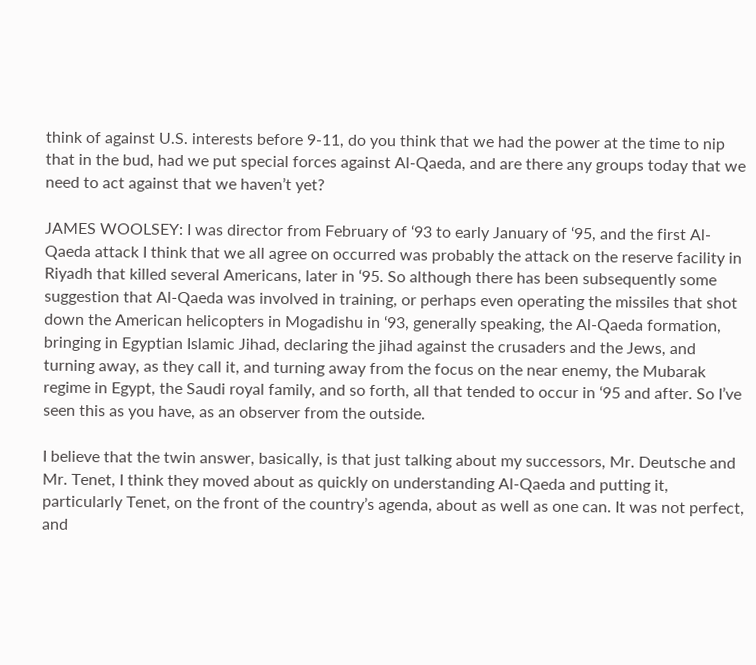think of against U.S. interests before 9-11, do you think that we had the power at the time to nip that in the bud, had we put special forces against Al-Qaeda, and are there any groups today that we need to act against that we haven’t yet?

JAMES WOOLSEY: I was director from February of ‘93 to early January of ‘95, and the first Al-Qaeda attack I think that we all agree on occurred was probably the attack on the reserve facility in Riyadh that killed several Americans, later in ‘95. So although there has been subsequently some suggestion that Al-Qaeda was involved in training, or perhaps even operating the missiles that shot down the American helicopters in Mogadishu in ‘93, generally speaking, the Al-Qaeda formation, bringing in Egyptian Islamic Jihad, declaring the jihad against the crusaders and the Jews, and turning away, as they call it, and turning away from the focus on the near enemy, the Mubarak regime in Egypt, the Saudi royal family, and so forth, all that tended to occur in ‘95 and after. So I’ve seen this as you have, as an observer from the outside.

I believe that the twin answer, basically, is that just talking about my successors, Mr. Deutsche and Mr. Tenet, I think they moved about as quickly on understanding Al-Qaeda and putting it, particularly Tenet, on the front of the country’s agenda, about as well as one can. It was not perfect, and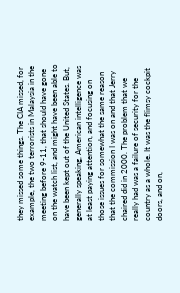they missed some things. The CIA missed, for example, the two terrorists in Malaysia in the meeting before 9-11, that should have gone on the watch list, and might have been able to have been kept out of the United States. But, generally speaking, American intelligence was at least paying attention, and focusing on those issues for somewhat the same reason that the commission I was on and that Jerry chaired did in 2000. The problem that we really had was a failure of security for the country as a whole. It was the flimsy cockpit doors, and on,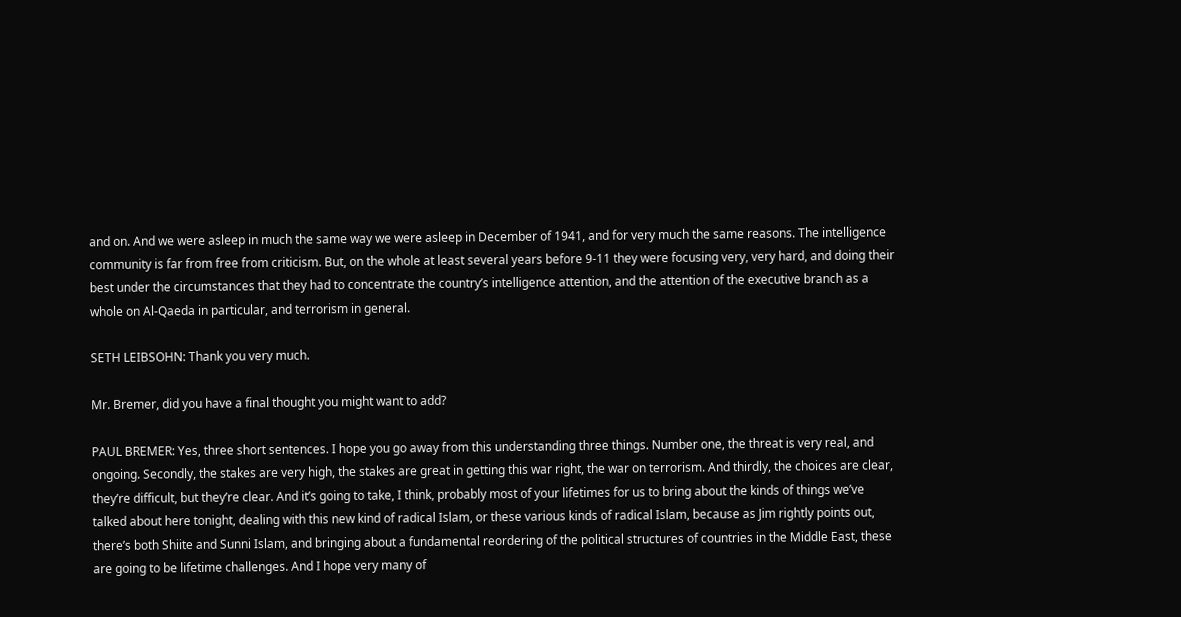and on. And we were asleep in much the same way we were asleep in December of 1941, and for very much the same reasons. The intelligence community is far from free from criticism. But, on the whole at least several years before 9-11 they were focusing very, very hard, and doing their best under the circumstances that they had to concentrate the country’s intelligence attention, and the attention of the executive branch as a whole on Al-Qaeda in particular, and terrorism in general.

SETH LEIBSOHN: Thank you very much.

Mr. Bremer, did you have a final thought you might want to add?

PAUL BREMER: Yes, three short sentences. I hope you go away from this understanding three things. Number one, the threat is very real, and ongoing. Secondly, the stakes are very high, the stakes are great in getting this war right, the war on terrorism. And thirdly, the choices are clear, they’re difficult, but they’re clear. And it’s going to take, I think, probably most of your lifetimes for us to bring about the kinds of things we’ve talked about here tonight, dealing with this new kind of radical Islam, or these various kinds of radical Islam, because as Jim rightly points out, there’s both Shiite and Sunni Islam, and bringing about a fundamental reordering of the political structures of countries in the Middle East, these are going to be lifetime challenges. And I hope very many of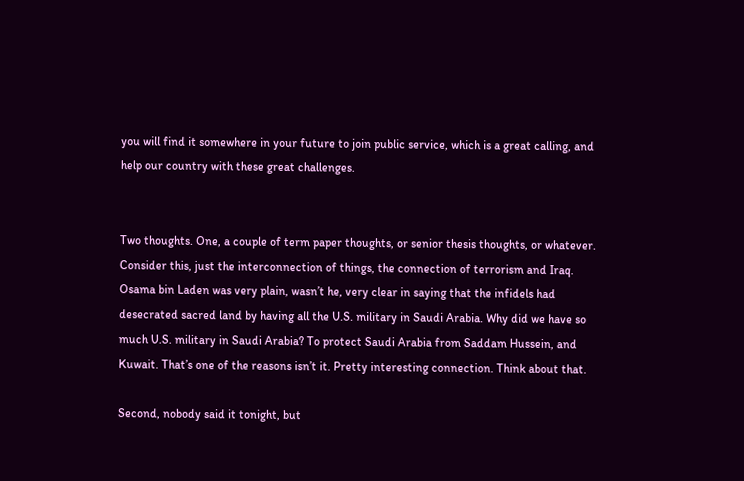you will find it somewhere in your future to join public service, which is a great calling, and help our country with these great challenges.


Two thoughts. One, a couple of term paper thoughts, or senior thesis thoughts, or whatever. Consider this, just the interconnection of things, the connection of terrorism and Iraq. Osama bin Laden was very plain, wasn’t he, very clear in saying that the infidels had desecrated sacred land by having all the U.S. military in Saudi Arabia. Why did we have so much U.S. military in Saudi Arabia? To protect Saudi Arabia from Saddam Hussein, and Kuwait. That’s one of the reasons isn’t it. Pretty interesting connection. Think about that.

Second, nobody said it tonight, but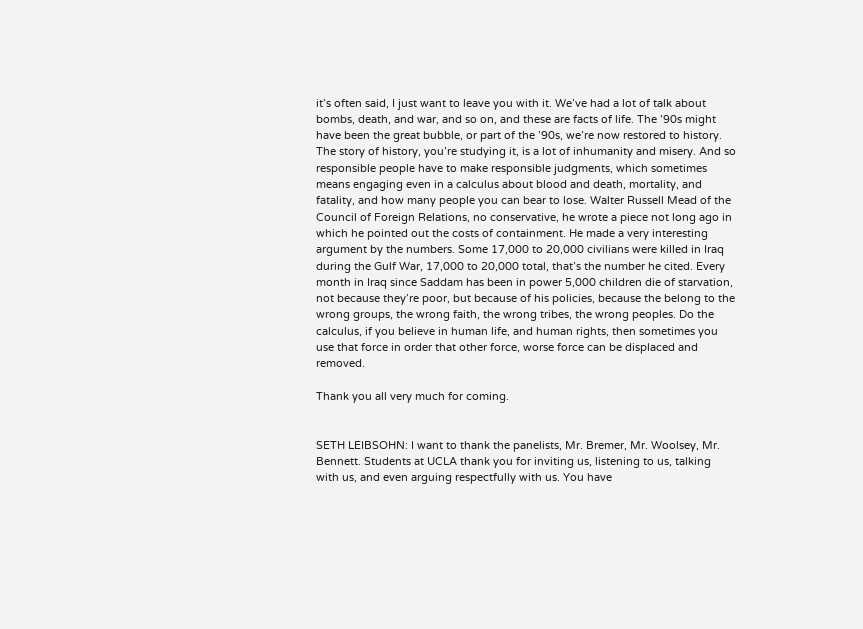it’s often said, I just want to leave you with it. We’ve had a lot of talk about bombs, death, and war, and so on, and these are facts of life. The ’90s might have been the great bubble, or part of the ’90s, we’re now restored to history. The story of history, you’re studying it, is a lot of inhumanity and misery. And so responsible people have to make responsible judgments, which sometimes means engaging even in a calculus about blood and death, mortality, and fatality, and how many people you can bear to lose. Walter Russell Mead of the Council of Foreign Relations, no conservative, he wrote a piece not long ago in which he pointed out the costs of containment. He made a very interesting argument by the numbers. Some 17,000 to 20,000 civilians were killed in Iraq during the Gulf War, 17,000 to 20,000 total, that’s the number he cited. Every month in Iraq since Saddam has been in power 5,000 children die of starvation, not because they’re poor, but because of his policies, because the belong to the wrong groups, the wrong faith, the wrong tribes, the wrong peoples. Do the calculus, if you believe in human life, and human rights, then sometimes you use that force in order that other force, worse force can be displaced and removed.

Thank you all very much for coming.


SETH LEIBSOHN: I want to thank the panelists, Mr. Bremer, Mr. Woolsey, Mr. Bennett. Students at UCLA thank you for inviting us, listening to us, talking with us, and even arguing respectfully with us. You have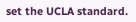set the UCLA standard.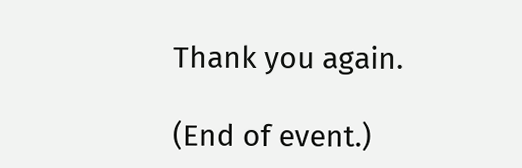Thank you again.

(End of event.)